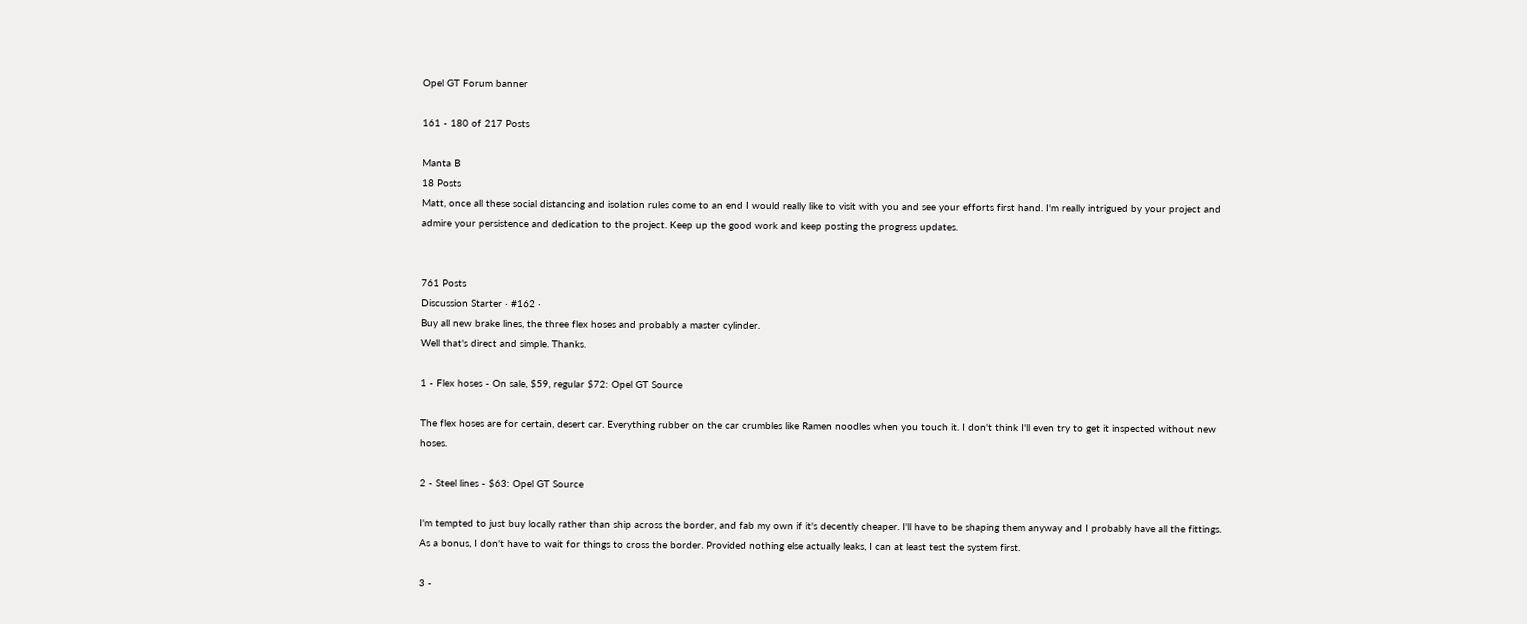Opel GT Forum banner

161 - 180 of 217 Posts

Manta B
18 Posts
Matt, once all these social distancing and isolation rules come to an end I would really like to visit with you and see your efforts first hand. I'm really intrigued by your project and admire your persistence and dedication to the project. Keep up the good work and keep posting the progress updates.


761 Posts
Discussion Starter · #162 ·
Buy all new brake lines, the three flex hoses and probably a master cylinder.
Well that's direct and simple. Thanks.

1 - Flex hoses - On sale, $59, regular $72: Opel GT Source

The flex hoses are for certain, desert car. Everything rubber on the car crumbles like Ramen noodles when you touch it. I don't think I'll even try to get it inspected without new hoses.

2 - Steel lines - $63: Opel GT Source

I'm tempted to just buy locally rather than ship across the border, and fab my own if it's decently cheaper. I'll have to be shaping them anyway and I probably have all the fittings. As a bonus, I don't have to wait for things to cross the border. Provided nothing else actually leaks, I can at least test the system first.

3 -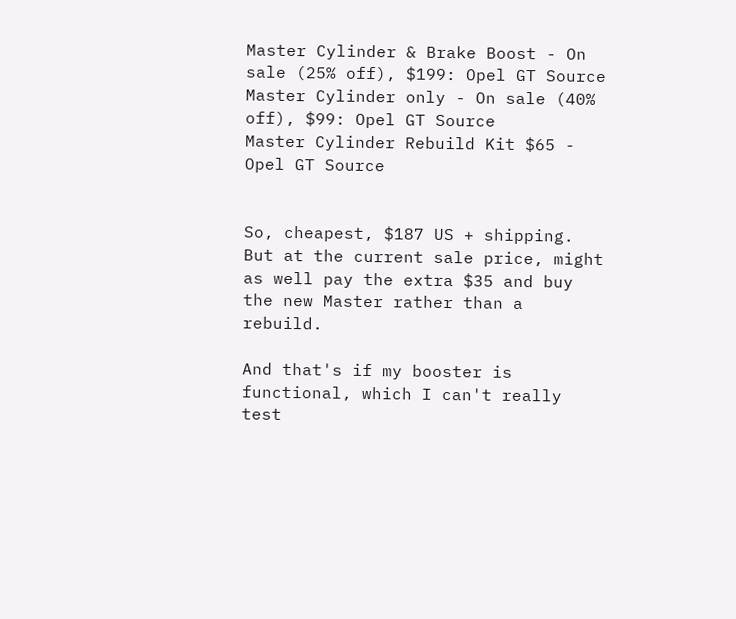Master Cylinder & Brake Boost - On sale (25% off), $199: Opel GT Source
Master Cylinder only - On sale (40% off), $99: Opel GT Source
Master Cylinder Rebuild Kit $65 - Opel GT Source


So, cheapest, $187 US + shipping.
But at the current sale price, might as well pay the extra $35 and buy the new Master rather than a rebuild.

And that's if my booster is functional, which I can't really test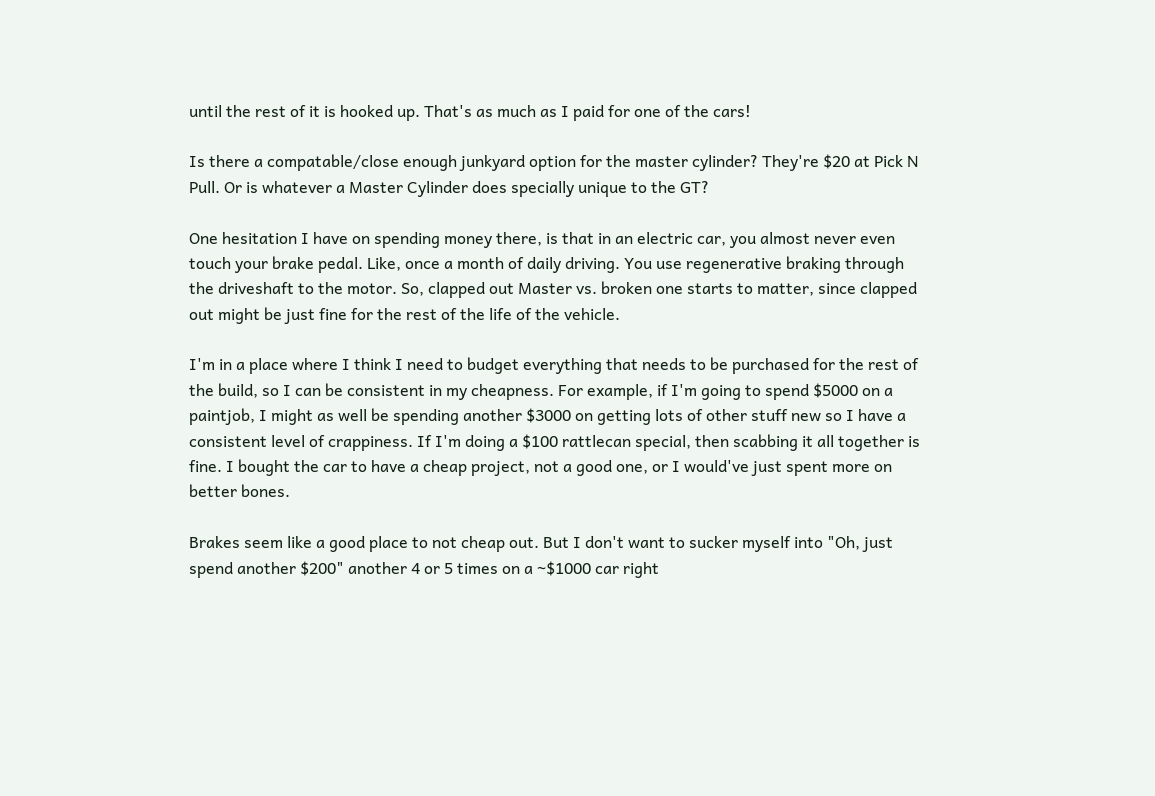until the rest of it is hooked up. That's as much as I paid for one of the cars!

Is there a compatable/close enough junkyard option for the master cylinder? They're $20 at Pick N Pull. Or is whatever a Master Cylinder does specially unique to the GT?

One hesitation I have on spending money there, is that in an electric car, you almost never even touch your brake pedal. Like, once a month of daily driving. You use regenerative braking through the driveshaft to the motor. So, clapped out Master vs. broken one starts to matter, since clapped out might be just fine for the rest of the life of the vehicle.

I'm in a place where I think I need to budget everything that needs to be purchased for the rest of the build, so I can be consistent in my cheapness. For example, if I'm going to spend $5000 on a paintjob, I might as well be spending another $3000 on getting lots of other stuff new so I have a consistent level of crappiness. If I'm doing a $100 rattlecan special, then scabbing it all together is fine. I bought the car to have a cheap project, not a good one, or I would've just spent more on better bones.

Brakes seem like a good place to not cheap out. But I don't want to sucker myself into "Oh, just spend another $200" another 4 or 5 times on a ~$1000 car right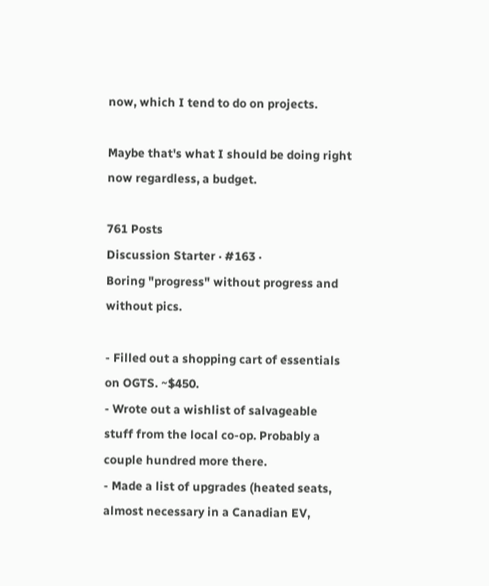now, which I tend to do on projects.

Maybe that's what I should be doing right now regardless, a budget.

761 Posts
Discussion Starter · #163 ·
Boring "progress" without progress and without pics.

- Filled out a shopping cart of essentials on OGTS. ~$450.
- Wrote out a wishlist of salvageable stuff from the local co-op. Probably a couple hundred more there.
- Made a list of upgrades (heated seats, almost necessary in a Canadian EV,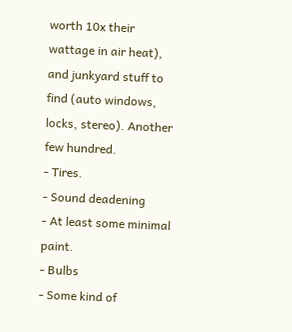worth 10x their wattage in air heat), and junkyard stuff to find (auto windows, locks, stereo). Another few hundred.
- Tires.
- Sound deadening
- At least some minimal paint.
- Bulbs
- Some kind of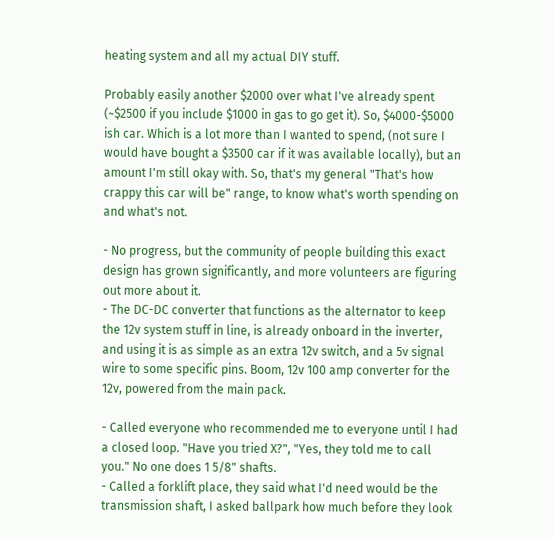heating system and all my actual DIY stuff.

Probably easily another $2000 over what I've already spent (~$2500 if you include $1000 in gas to go get it). So, $4000-$5000 ish car. Which is a lot more than I wanted to spend, (not sure I would have bought a $3500 car if it was available locally), but an amount I'm still okay with. So, that's my general "That's how crappy this car will be" range, to know what's worth spending on and what's not.

- No progress, but the community of people building this exact design has grown significantly, and more volunteers are figuring out more about it.
- The DC-DC converter that functions as the alternator to keep the 12v system stuff in line, is already onboard in the inverter, and using it is as simple as an extra 12v switch, and a 5v signal wire to some specific pins. Boom, 12v 100 amp converter for the 12v, powered from the main pack.

- Called everyone who recommended me to everyone until I had a closed loop. "Have you tried X?", "Yes, they told me to call you." No one does 1 5/8" shafts.
- Called a forklift place, they said what I'd need would be the transmission shaft, I asked ballpark how much before they look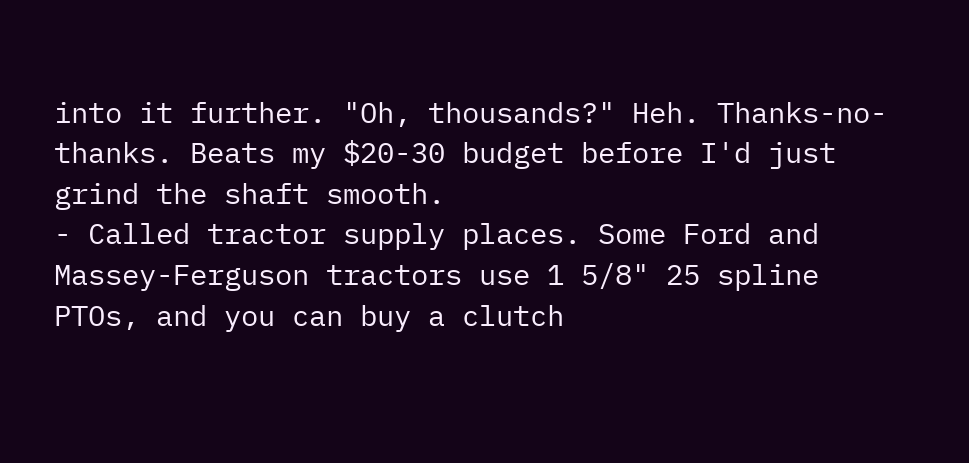into it further. "Oh, thousands?" Heh. Thanks-no-thanks. Beats my $20-30 budget before I'd just grind the shaft smooth.
- Called tractor supply places. Some Ford and Massey-Ferguson tractors use 1 5/8" 25 spline PTOs, and you can buy a clutch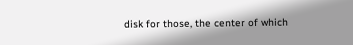disk for those, the center of which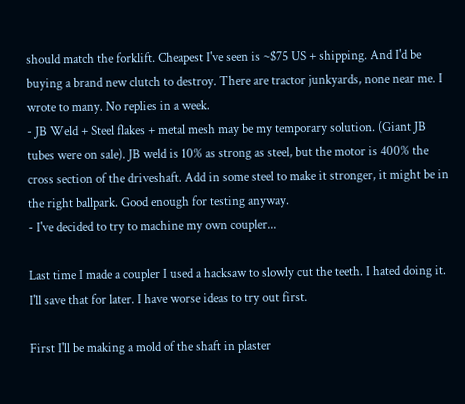should match the forklift. Cheapest I've seen is ~$75 US + shipping. And I'd be buying a brand new clutch to destroy. There are tractor junkyards, none near me. I wrote to many. No replies in a week.
- JB Weld + Steel flakes + metal mesh may be my temporary solution. (Giant JB tubes were on sale). JB weld is 10% as strong as steel, but the motor is 400% the cross section of the driveshaft. Add in some steel to make it stronger, it might be in the right ballpark. Good enough for testing anyway.
- I've decided to try to machine my own coupler...

Last time I made a coupler I used a hacksaw to slowly cut the teeth. I hated doing it. I'll save that for later. I have worse ideas to try out first.

First I'll be making a mold of the shaft in plaster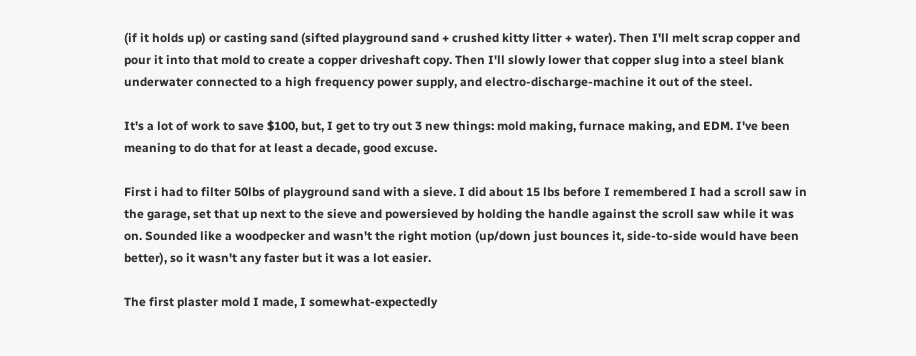(if it holds up) or casting sand (sifted playground sand + crushed kitty litter + water). Then I'll melt scrap copper and pour it into that mold to create a copper driveshaft copy. Then I'll slowly lower that copper slug into a steel blank underwater connected to a high frequency power supply, and electro-discharge-machine it out of the steel.

It's a lot of work to save $100, but, I get to try out 3 new things: mold making, furnace making, and EDM. I've been meaning to do that for at least a decade, good excuse.

First i had to filter 50lbs of playground sand with a sieve. I did about 15 lbs before I remembered I had a scroll saw in the garage, set that up next to the sieve and powersieved by holding the handle against the scroll saw while it was on. Sounded like a woodpecker and wasn't the right motion (up/down just bounces it, side-to-side would have been better), so it wasn't any faster but it was a lot easier.

The first plaster mold I made, I somewhat-expectedly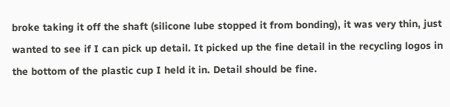broke taking it off the shaft (silicone lube stopped it from bonding), it was very thin, just wanted to see if I can pick up detail. It picked up the fine detail in the recycling logos in the bottom of the plastic cup I held it in. Detail should be fine.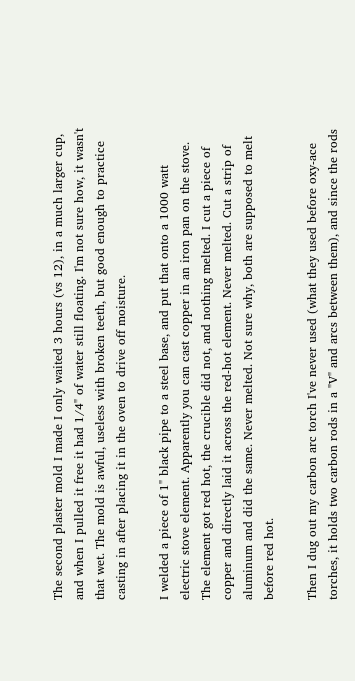The second plaster mold I made I only waited 3 hours (vs 12), in a much larger cup, and when I pulled it free it had 1/4" of water still floating. I'm not sure how, it wasn't that wet. The mold is awful, useless with broken teeth, but good enough to practice casting in after placing it in the oven to drive off moisture.

I welded a piece of 1" black pipe to a steel base, and put that onto a 1000 watt electric stove element. Apparently you can cast copper in an iron pan on the stove. The element got red hot, the crucible did not, and nothing melted. I cut a piece of copper and directly laid it across the red-hot element. Never melted. Cut a strip of aluminum and did the same. Never melted. Not sure why, both are supposed to melt before red hot.

Then I dug out my carbon arc torch I've never used (what they used before oxy-ace torches, it holds two carbon rods in a "V" and arcs between them), and since the rods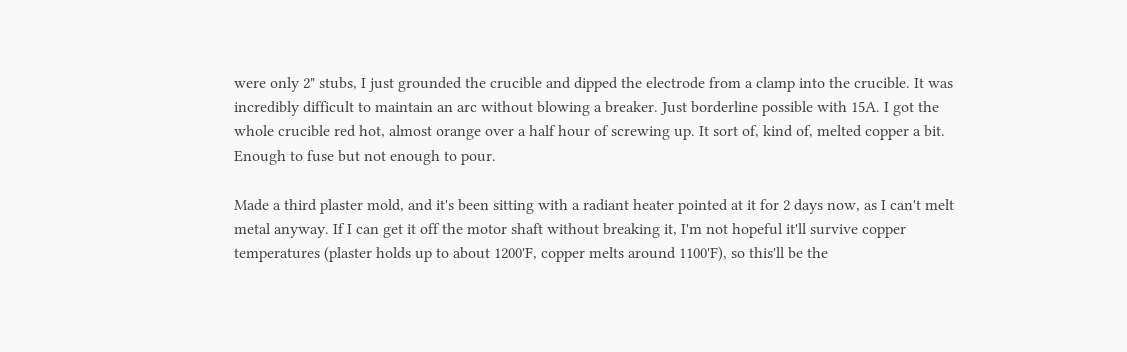were only 2" stubs, I just grounded the crucible and dipped the electrode from a clamp into the crucible. It was incredibly difficult to maintain an arc without blowing a breaker. Just borderline possible with 15A. I got the whole crucible red hot, almost orange over a half hour of screwing up. It sort of, kind of, melted copper a bit. Enough to fuse but not enough to pour.

Made a third plaster mold, and it's been sitting with a radiant heater pointed at it for 2 days now, as I can't melt metal anyway. If I can get it off the motor shaft without breaking it, I'm not hopeful it'll survive copper temperatures (plaster holds up to about 1200'F, copper melts around 1100'F), so this'll be the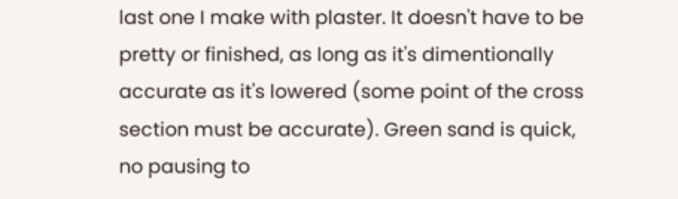last one I make with plaster. It doesn't have to be pretty or finished, as long as it's dimentionally accurate as it's lowered (some point of the cross section must be accurate). Green sand is quick, no pausing to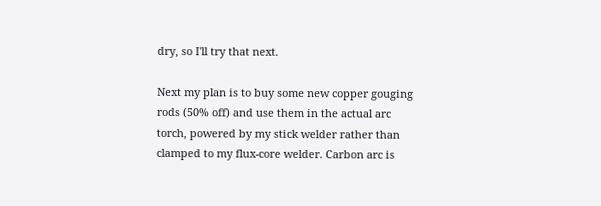dry, so I'll try that next.

Next my plan is to buy some new copper gouging rods (50% off) and use them in the actual arc torch, powered by my stick welder rather than clamped to my flux-core welder. Carbon arc is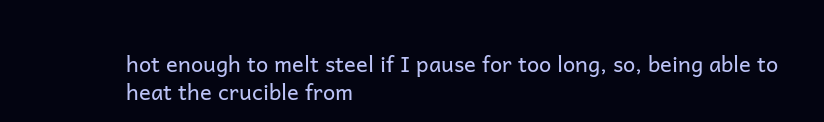hot enough to melt steel if I pause for too long, so, being able to heat the crucible from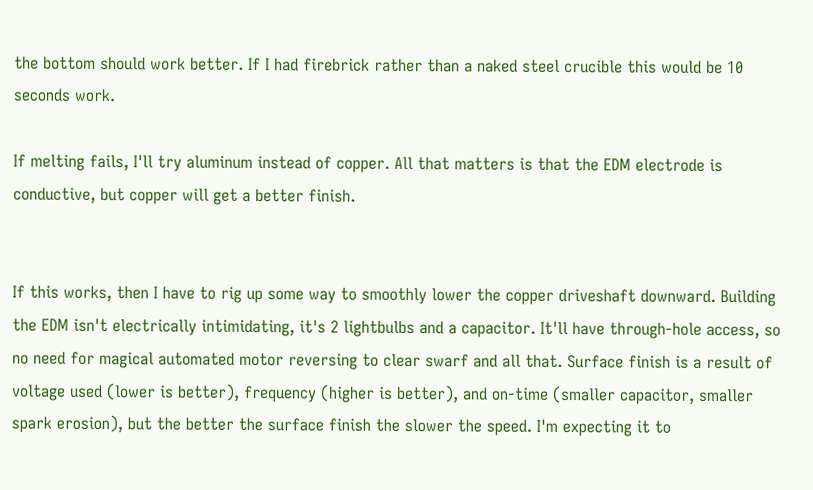the bottom should work better. If I had firebrick rather than a naked steel crucible this would be 10 seconds work.

If melting fails, I'll try aluminum instead of copper. All that matters is that the EDM electrode is conductive, but copper will get a better finish.


If this works, then I have to rig up some way to smoothly lower the copper driveshaft downward. Building the EDM isn't electrically intimidating, it's 2 lightbulbs and a capacitor. It'll have through-hole access, so no need for magical automated motor reversing to clear swarf and all that. Surface finish is a result of voltage used (lower is better), frequency (higher is better), and on-time (smaller capacitor, smaller spark erosion), but the better the surface finish the slower the speed. I'm expecting it to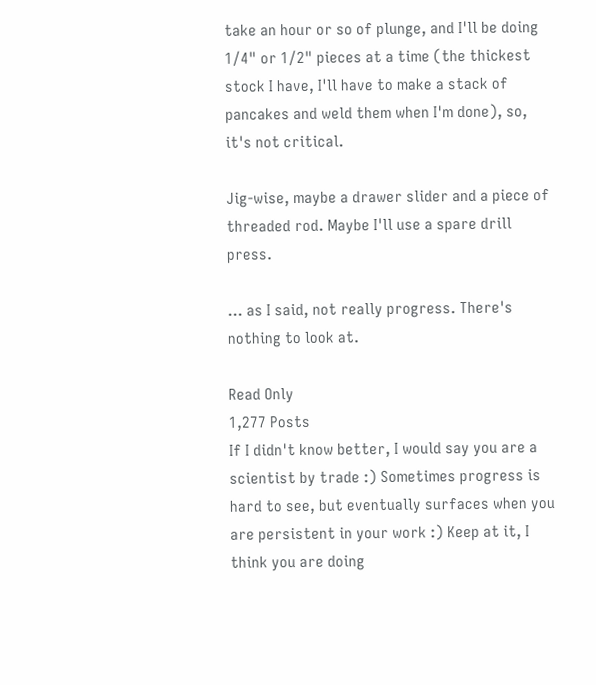take an hour or so of plunge, and I'll be doing 1/4" or 1/2" pieces at a time (the thickest stock I have, I'll have to make a stack of pancakes and weld them when I'm done), so, it's not critical.

Jig-wise, maybe a drawer slider and a piece of threaded rod. Maybe I'll use a spare drill press.

... as I said, not really progress. There's nothing to look at.

Read Only
1,277 Posts
If I didn't know better, I would say you are a scientist by trade :) Sometimes progress is hard to see, but eventually surfaces when you are persistent in your work :) Keep at it, I think you are doing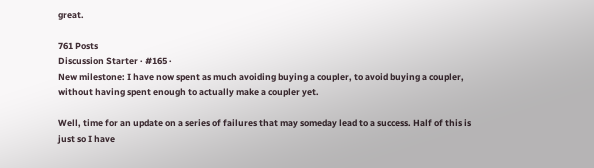great.

761 Posts
Discussion Starter · #165 ·
New milestone: I have now spent as much avoiding buying a coupler, to avoid buying a coupler, without having spent enough to actually make a coupler yet.

Well, time for an update on a series of failures that may someday lead to a success. Half of this is just so I have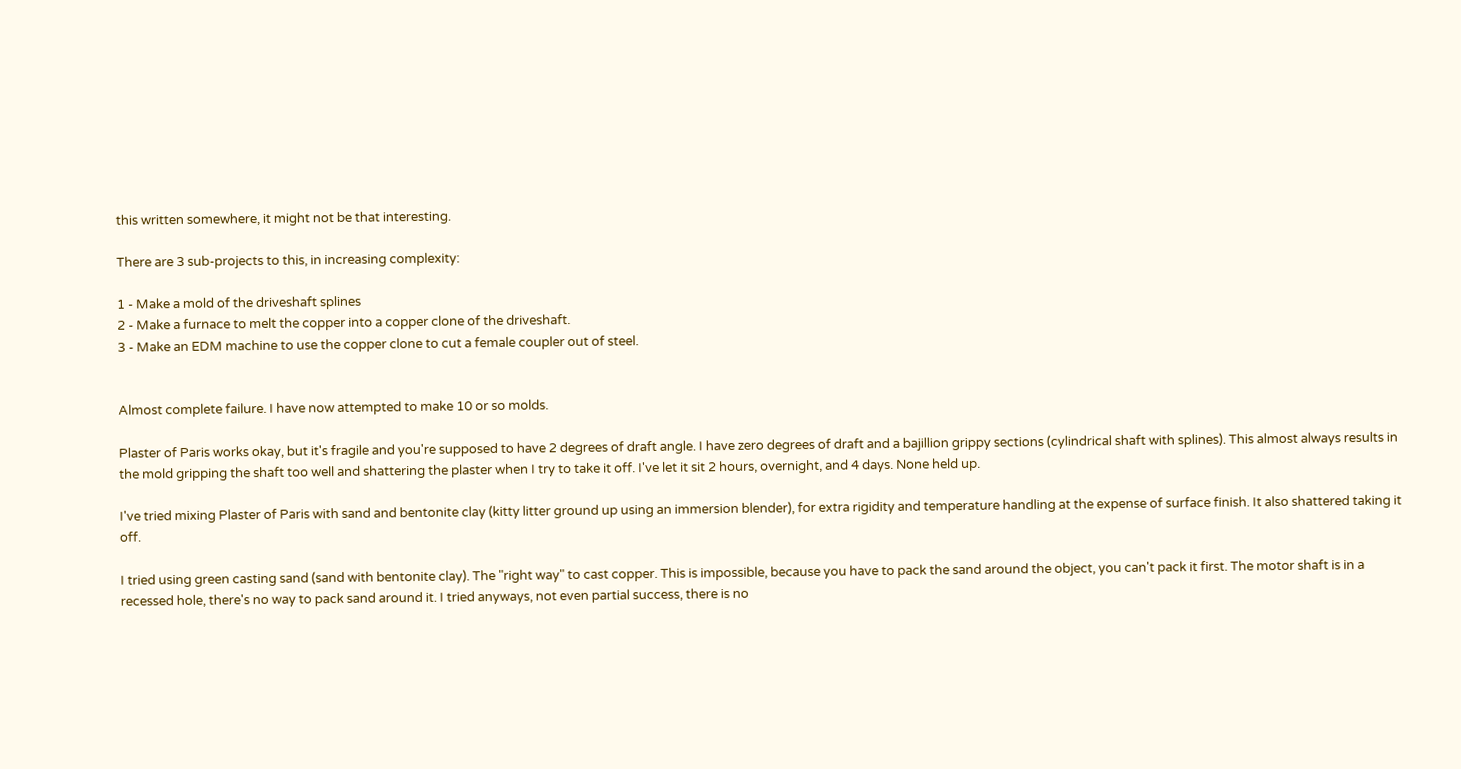this written somewhere, it might not be that interesting.

There are 3 sub-projects to this, in increasing complexity:

1 - Make a mold of the driveshaft splines
2 - Make a furnace to melt the copper into a copper clone of the driveshaft.
3 - Make an EDM machine to use the copper clone to cut a female coupler out of steel.


Almost complete failure. I have now attempted to make 10 or so molds.

Plaster of Paris works okay, but it's fragile and you're supposed to have 2 degrees of draft angle. I have zero degrees of draft and a bajillion grippy sections (cylindrical shaft with splines). This almost always results in the mold gripping the shaft too well and shattering the plaster when I try to take it off. I've let it sit 2 hours, overnight, and 4 days. None held up.

I've tried mixing Plaster of Paris with sand and bentonite clay (kitty litter ground up using an immersion blender), for extra rigidity and temperature handling at the expense of surface finish. It also shattered taking it off.

I tried using green casting sand (sand with bentonite clay). The "right way" to cast copper. This is impossible, because you have to pack the sand around the object, you can't pack it first. The motor shaft is in a recessed hole, there's no way to pack sand around it. I tried anyways, not even partial success, there is no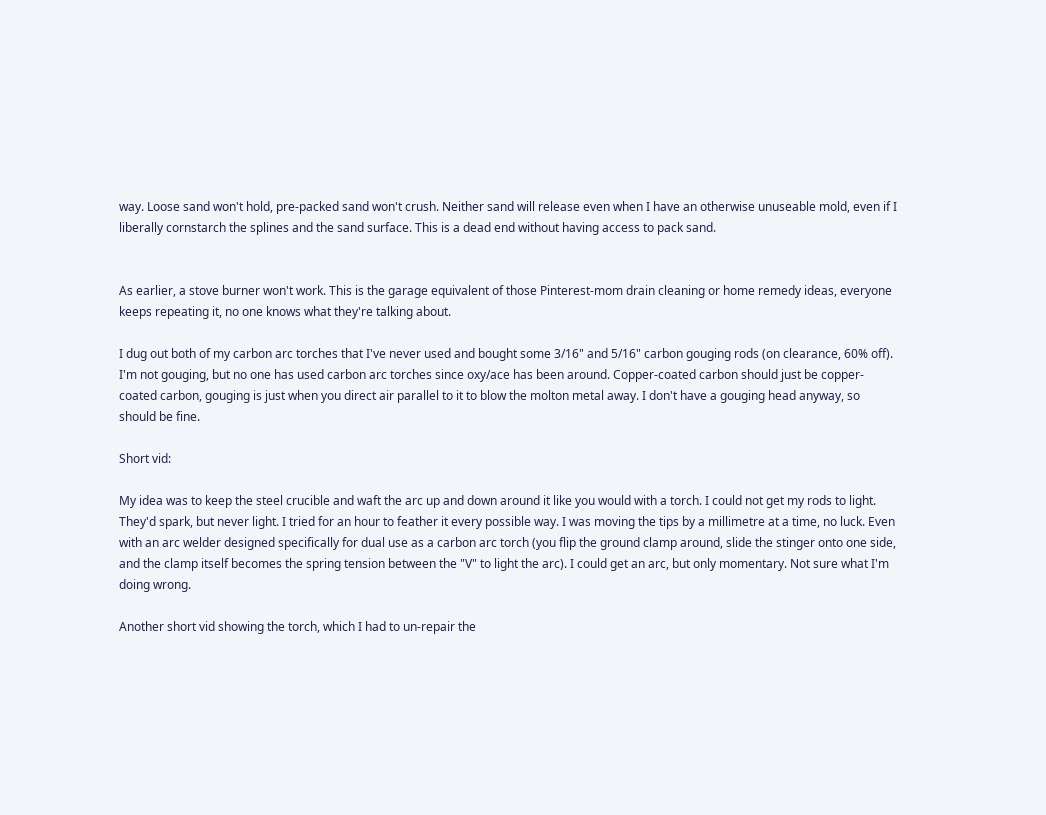way. Loose sand won't hold, pre-packed sand won't crush. Neither sand will release even when I have an otherwise unuseable mold, even if I liberally cornstarch the splines and the sand surface. This is a dead end without having access to pack sand.


As earlier, a stove burner won't work. This is the garage equivalent of those Pinterest-mom drain cleaning or home remedy ideas, everyone keeps repeating it, no one knows what they're talking about.

I dug out both of my carbon arc torches that I've never used and bought some 3/16" and 5/16" carbon gouging rods (on clearance, 60% off). I'm not gouging, but no one has used carbon arc torches since oxy/ace has been around. Copper-coated carbon should just be copper-coated carbon, gouging is just when you direct air parallel to it to blow the molton metal away. I don't have a gouging head anyway, so should be fine.

Short vid:

My idea was to keep the steel crucible and waft the arc up and down around it like you would with a torch. I could not get my rods to light. They'd spark, but never light. I tried for an hour to feather it every possible way. I was moving the tips by a millimetre at a time, no luck. Even with an arc welder designed specifically for dual use as a carbon arc torch (you flip the ground clamp around, slide the stinger onto one side, and the clamp itself becomes the spring tension between the "V" to light the arc). I could get an arc, but only momentary. Not sure what I'm doing wrong.

Another short vid showing the torch, which I had to un-repair the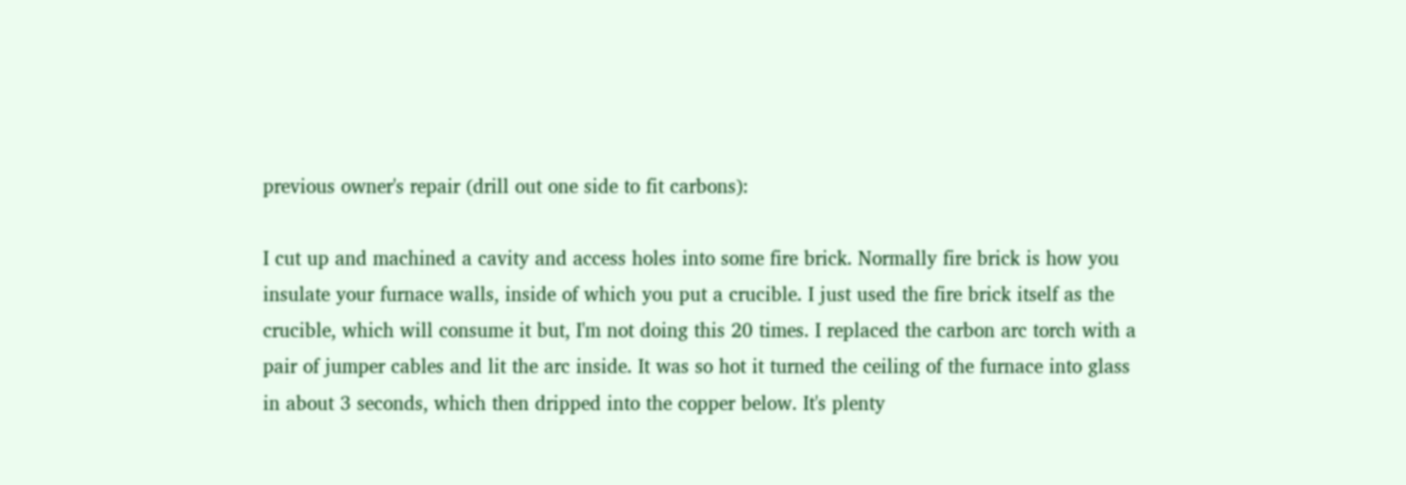previous owner's repair (drill out one side to fit carbons):

I cut up and machined a cavity and access holes into some fire brick. Normally fire brick is how you insulate your furnace walls, inside of which you put a crucible. I just used the fire brick itself as the crucible, which will consume it but, I'm not doing this 20 times. I replaced the carbon arc torch with a pair of jumper cables and lit the arc inside. It was so hot it turned the ceiling of the furnace into glass in about 3 seconds, which then dripped into the copper below. It's plenty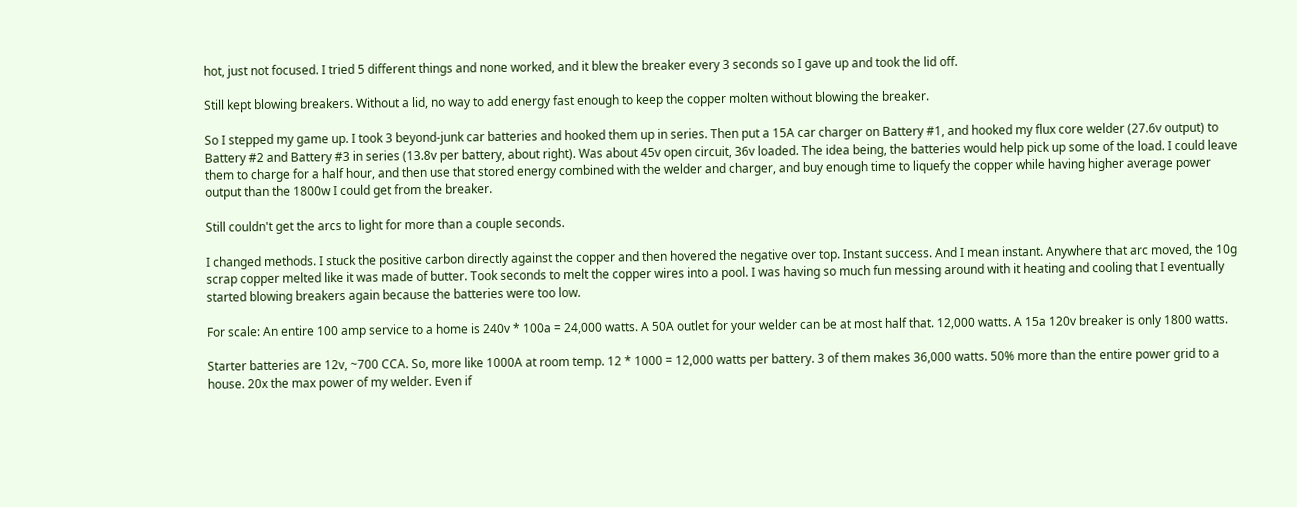hot, just not focused. I tried 5 different things and none worked, and it blew the breaker every 3 seconds so I gave up and took the lid off.

Still kept blowing breakers. Without a lid, no way to add energy fast enough to keep the copper molten without blowing the breaker.

So I stepped my game up. I took 3 beyond-junk car batteries and hooked them up in series. Then put a 15A car charger on Battery #1, and hooked my flux core welder (27.6v output) to Battery #2 and Battery #3 in series (13.8v per battery, about right). Was about 45v open circuit, 36v loaded. The idea being, the batteries would help pick up some of the load. I could leave them to charge for a half hour, and then use that stored energy combined with the welder and charger, and buy enough time to liquefy the copper while having higher average power output than the 1800w I could get from the breaker.

Still couldn't get the arcs to light for more than a couple seconds.

I changed methods. I stuck the positive carbon directly against the copper and then hovered the negative over top. Instant success. And I mean instant. Anywhere that arc moved, the 10g scrap copper melted like it was made of butter. Took seconds to melt the copper wires into a pool. I was having so much fun messing around with it heating and cooling that I eventually started blowing breakers again because the batteries were too low.

For scale: An entire 100 amp service to a home is 240v * 100a = 24,000 watts. A 50A outlet for your welder can be at most half that. 12,000 watts. A 15a 120v breaker is only 1800 watts.

Starter batteries are 12v, ~700 CCA. So, more like 1000A at room temp. 12 * 1000 = 12,000 watts per battery. 3 of them makes 36,000 watts. 50% more than the entire power grid to a house. 20x the max power of my welder. Even if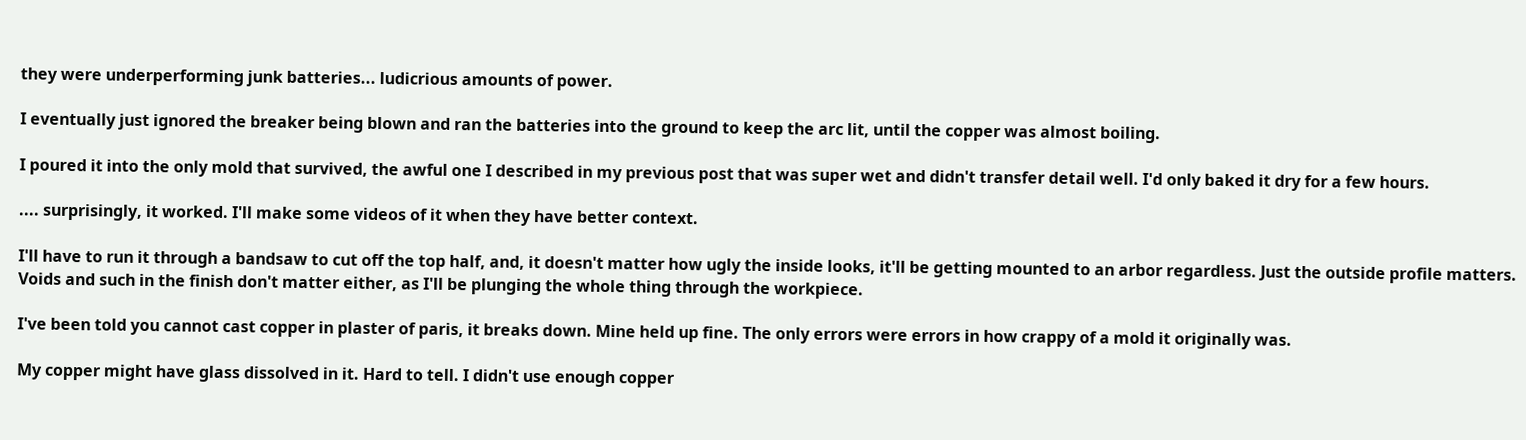they were underperforming junk batteries... ludicrious amounts of power.

I eventually just ignored the breaker being blown and ran the batteries into the ground to keep the arc lit, until the copper was almost boiling.

I poured it into the only mold that survived, the awful one I described in my previous post that was super wet and didn't transfer detail well. I'd only baked it dry for a few hours.

.... surprisingly, it worked. I'll make some videos of it when they have better context.

I'll have to run it through a bandsaw to cut off the top half, and, it doesn't matter how ugly the inside looks, it'll be getting mounted to an arbor regardless. Just the outside profile matters. Voids and such in the finish don't matter either, as I'll be plunging the whole thing through the workpiece.

I've been told you cannot cast copper in plaster of paris, it breaks down. Mine held up fine. The only errors were errors in how crappy of a mold it originally was.

My copper might have glass dissolved in it. Hard to tell. I didn't use enough copper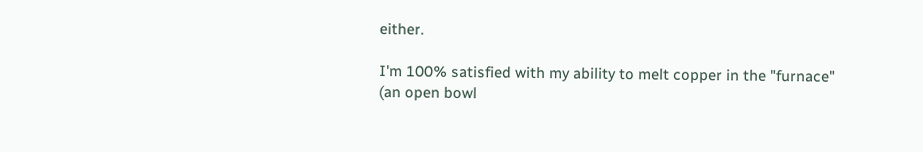either.

I'm 100% satisfied with my ability to melt copper in the "furnace" (an open bowl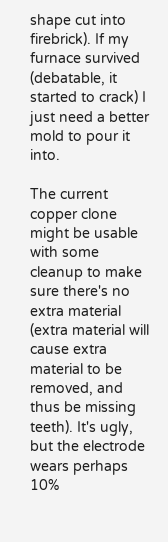shape cut into firebrick). If my furnace survived (debatable, it started to crack) I just need a better mold to pour it into.

The current copper clone might be usable with some cleanup to make sure there's no extra material (extra material will cause extra material to be removed, and thus be missing teeth). It's ugly, but the electrode wears perhaps 10%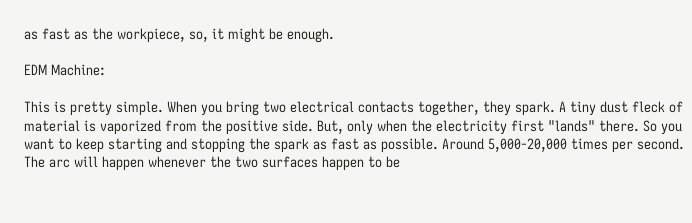as fast as the workpiece, so, it might be enough.

EDM Machine:

This is pretty simple. When you bring two electrical contacts together, they spark. A tiny dust fleck of material is vaporized from the positive side. But, only when the electricity first "lands" there. So you want to keep starting and stopping the spark as fast as possible. Around 5,000-20,000 times per second. The arc will happen whenever the two surfaces happen to be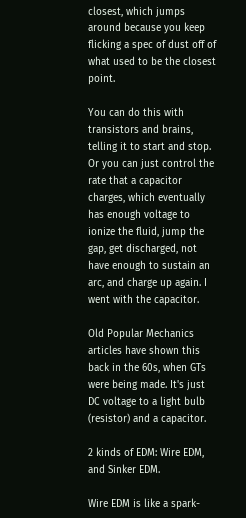closest, which jumps around because you keep flicking a spec of dust off of what used to be the closest point.

You can do this with transistors and brains, telling it to start and stop. Or you can just control the rate that a capacitor charges, which eventually has enough voltage to ionize the fluid, jump the gap, get discharged, not have enough to sustain an arc, and charge up again. I went with the capacitor.

Old Popular Mechanics articles have shown this back in the 60s, when GTs were being made. It's just DC voltage to a light bulb (resistor) and a capacitor.

2 kinds of EDM: Wire EDM, and Sinker EDM.

Wire EDM is like a spark-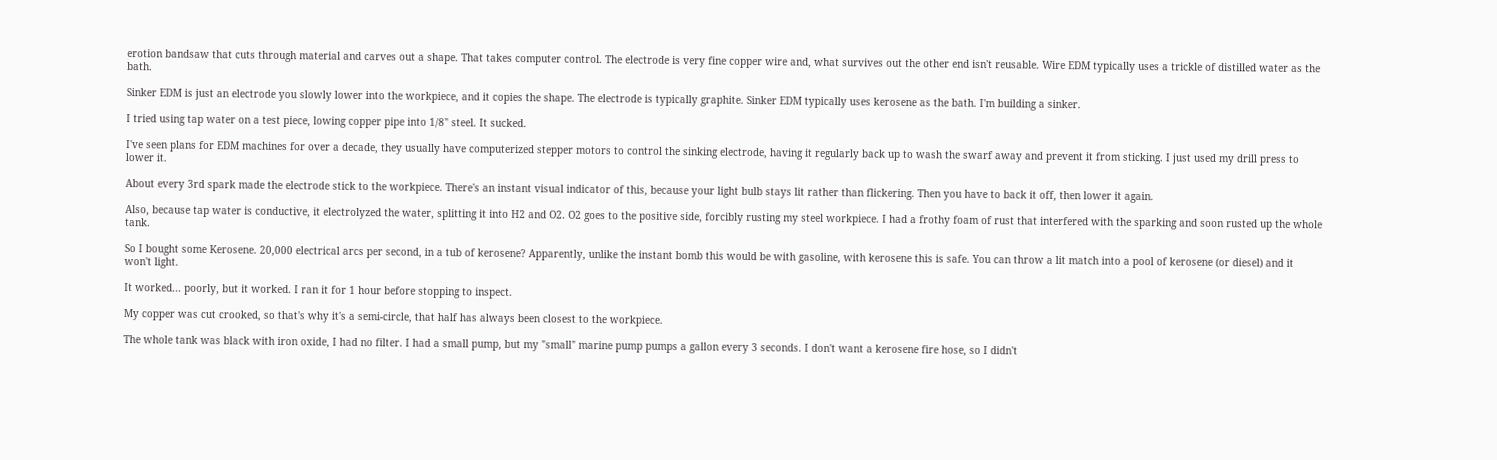erotion bandsaw that cuts through material and carves out a shape. That takes computer control. The electrode is very fine copper wire and, what survives out the other end isn't reusable. Wire EDM typically uses a trickle of distilled water as the bath.

Sinker EDM is just an electrode you slowly lower into the workpiece, and it copies the shape. The electrode is typically graphite. Sinker EDM typically uses kerosene as the bath. I'm building a sinker.

I tried using tap water on a test piece, lowing copper pipe into 1/8" steel. It sucked.

I've seen plans for EDM machines for over a decade, they usually have computerized stepper motors to control the sinking electrode, having it regularly back up to wash the swarf away and prevent it from sticking. I just used my drill press to lower it.

About every 3rd spark made the electrode stick to the workpiece. There's an instant visual indicator of this, because your light bulb stays lit rather than flickering. Then you have to back it off, then lower it again.

Also, because tap water is conductive, it electrolyzed the water, splitting it into H2 and O2. O2 goes to the positive side, forcibly rusting my steel workpiece. I had a frothy foam of rust that interfered with the sparking and soon rusted up the whole tank.

So I bought some Kerosene. 20,000 electrical arcs per second, in a tub of kerosene? Apparently, unlike the instant bomb this would be with gasoline, with kerosene this is safe. You can throw a lit match into a pool of kerosene (or diesel) and it won't light.

It worked... poorly, but it worked. I ran it for 1 hour before stopping to inspect.

My copper was cut crooked, so that's why it's a semi-circle, that half has always been closest to the workpiece.

The whole tank was black with iron oxide, I had no filter. I had a small pump, but my "small" marine pump pumps a gallon every 3 seconds. I don't want a kerosene fire hose, so I didn't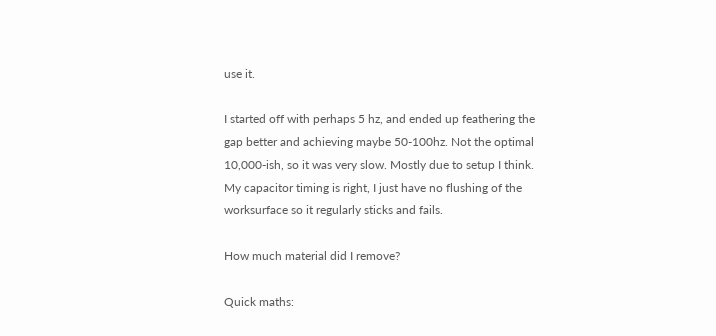use it.

I started off with perhaps 5 hz, and ended up feathering the gap better and achieving maybe 50-100hz. Not the optimal 10,000-ish, so it was very slow. Mostly due to setup I think. My capacitor timing is right, I just have no flushing of the worksurface so it regularly sticks and fails.

How much material did I remove?

Quick maths: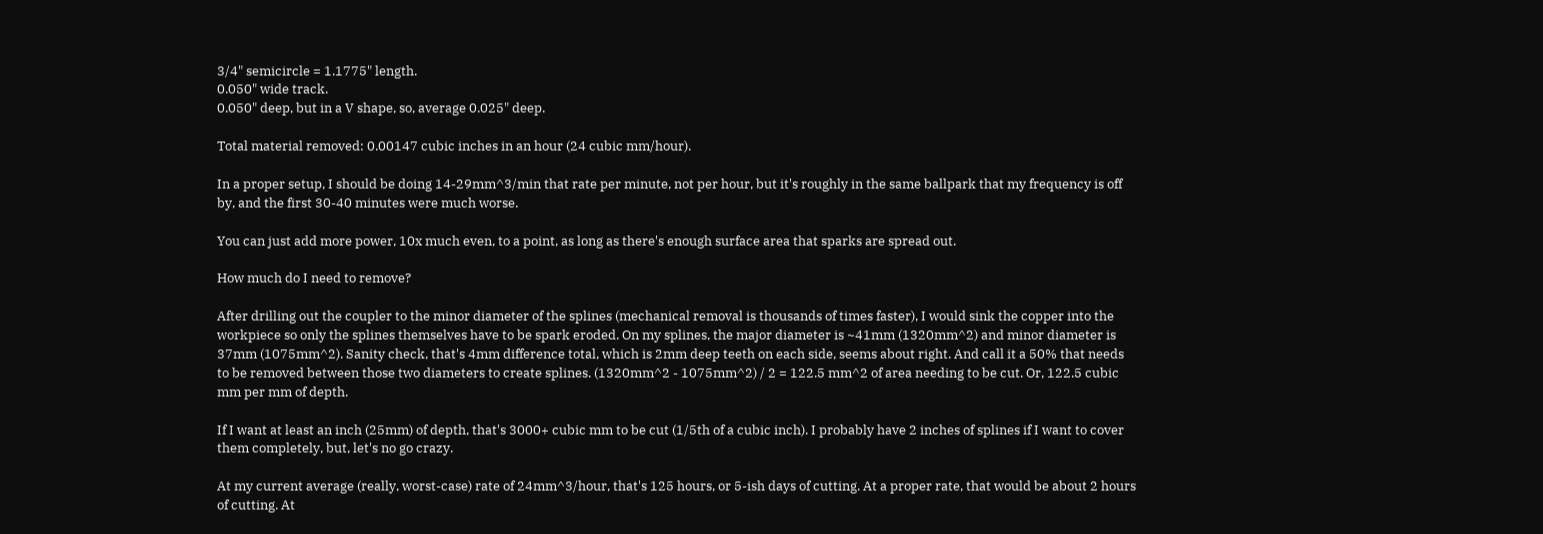3/4" semicircle = 1.1775" length.
0.050" wide track.
0.050" deep, but in a V shape, so, average 0.025" deep.

Total material removed: 0.00147 cubic inches in an hour (24 cubic mm/hour).

In a proper setup, I should be doing 14-29mm^3/min that rate per minute, not per hour, but it's roughly in the same ballpark that my frequency is off by, and the first 30-40 minutes were much worse.

You can just add more power, 10x much even, to a point, as long as there's enough surface area that sparks are spread out.

How much do I need to remove?

After drilling out the coupler to the minor diameter of the splines (mechanical removal is thousands of times faster), I would sink the copper into the workpiece so only the splines themselves have to be spark eroded. On my splines, the major diameter is ~41mm (1320mm^2) and minor diameter is 37mm (1075mm^2). Sanity check, that's 4mm difference total, which is 2mm deep teeth on each side, seems about right. And call it a 50% that needs to be removed between those two diameters to create splines. (1320mm^2 - 1075mm^2) / 2 = 122.5 mm^2 of area needing to be cut. Or, 122.5 cubic mm per mm of depth.

If I want at least an inch (25mm) of depth, that's 3000+ cubic mm to be cut (1/5th of a cubic inch). I probably have 2 inches of splines if I want to cover them completely, but, let's no go crazy.

At my current average (really, worst-case) rate of 24mm^3/hour, that's 125 hours, or 5-ish days of cutting. At a proper rate, that would be about 2 hours of cutting. At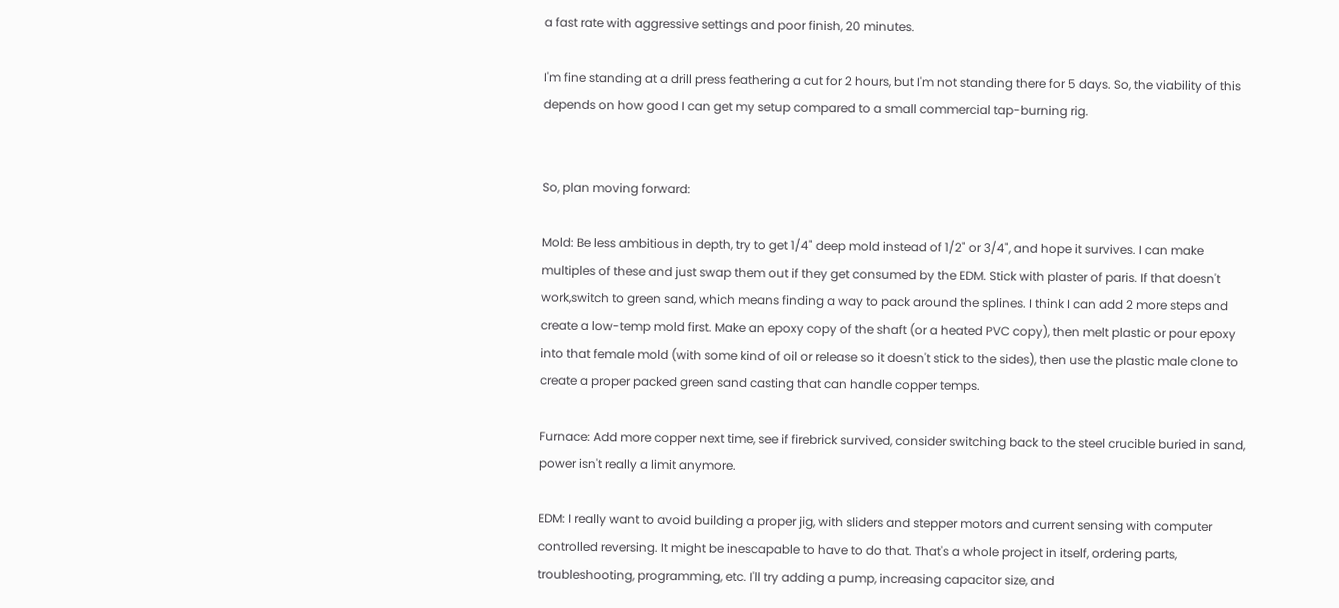a fast rate with aggressive settings and poor finish, 20 minutes.

I'm fine standing at a drill press feathering a cut for 2 hours, but I'm not standing there for 5 days. So, the viability of this depends on how good I can get my setup compared to a small commercial tap-burning rig.


So, plan moving forward:

Mold: Be less ambitious in depth, try to get 1/4" deep mold instead of 1/2" or 3/4", and hope it survives. I can make multiples of these and just swap them out if they get consumed by the EDM. Stick with plaster of paris. If that doesn't work,switch to green sand, which means finding a way to pack around the splines. I think I can add 2 more steps and create a low-temp mold first. Make an epoxy copy of the shaft (or a heated PVC copy), then melt plastic or pour epoxy into that female mold (with some kind of oil or release so it doesn't stick to the sides), then use the plastic male clone to create a proper packed green sand casting that can handle copper temps.

Furnace: Add more copper next time, see if firebrick survived, consider switching back to the steel crucible buried in sand, power isn't really a limit anymore.

EDM: I really want to avoid building a proper jig, with sliders and stepper motors and current sensing with computer controlled reversing. It might be inescapable to have to do that. That's a whole project in itself, ordering parts, troubleshooting, programming, etc. I'll try adding a pump, increasing capacitor size, and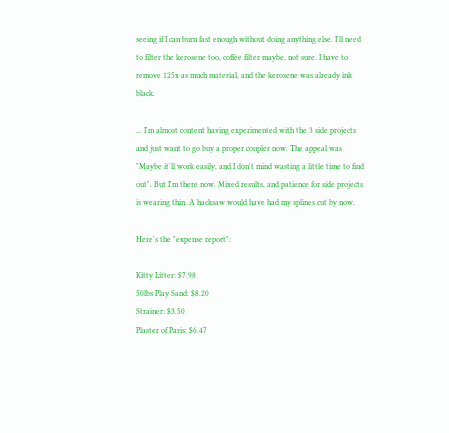seeing if I can burn fast enough without doing anything else. I'll need to filter the kerosene too, coffee filter maybe, not sure. I have to remove 125x as much material, and the kerosene was already ink black.

... I'm almost content having experimented with the 3 side projects and just want to go buy a proper coupler now. The appeal was "Maybe it'll work easily, and I don't mind wasting a little time to find out". But I'm there now. Mixed results, and patience for side projects is wearing thin. A hacksaw would have had my splines cut by now.

Here's the "expense report":

Kitty Litter: $7.98
50lbs Play Sand: $8.20
Strainer: $3.50
Plaster of Paris: $6.47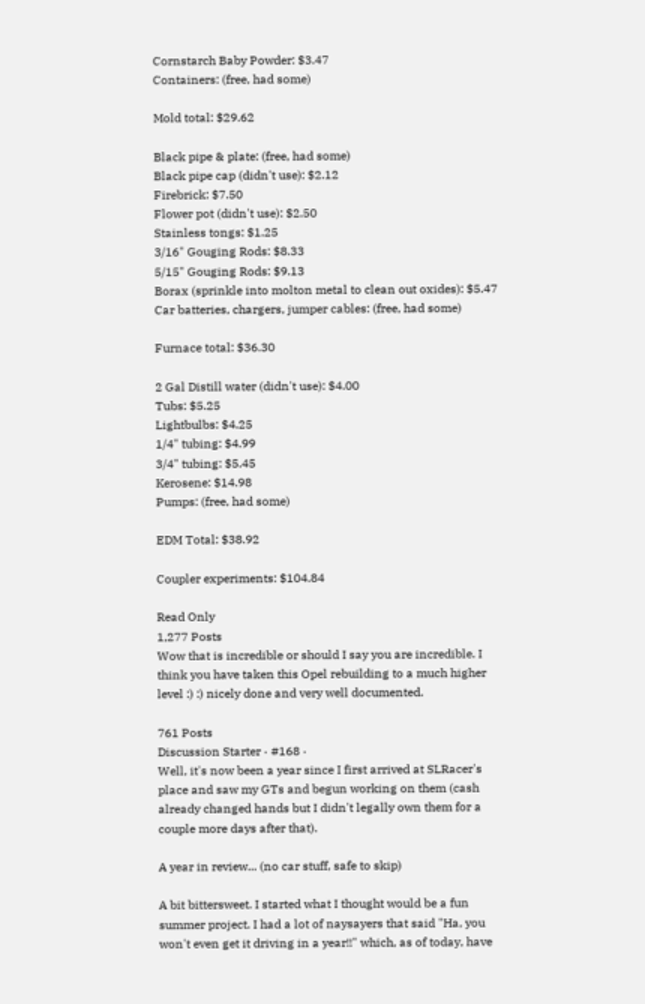Cornstarch Baby Powder: $3.47
Containers: (free, had some)

Mold total: $29.62

Black pipe & plate: (free, had some)
Black pipe cap (didn't use): $2.12
Firebrick: $7.50
Flower pot (didn't use): $2.50
Stainless tongs: $1.25
3/16" Gouging Rods: $8.33
5/15" Gouging Rods: $9.13
Borax (sprinkle into molton metal to clean out oxides): $5.47
Car batteries, chargers, jumper cables: (free, had some)

Furnace total: $36.30

2 Gal Distill water (didn't use): $4.00
Tubs: $5.25
Lightbulbs: $4.25
1/4" tubing: $4.99
3/4" tubing: $5.45
Kerosene: $14.98
Pumps: (free, had some)

EDM Total: $38.92

Coupler experiments: $104.84

Read Only
1,277 Posts
Wow that is incredible or should I say you are incredible. I think you have taken this Opel rebuilding to a much higher level :) :) nicely done and very well documented.

761 Posts
Discussion Starter · #168 ·
Well, it's now been a year since I first arrived at SLRacer's place and saw my GTs and begun working on them (cash already changed hands but I didn't legally own them for a couple more days after that).

A year in review... (no car stuff, safe to skip)

A bit bittersweet. I started what I thought would be a fun summer project. I had a lot of naysayers that said "Ha, you won't even get it driving in a year!!" which, as of today, have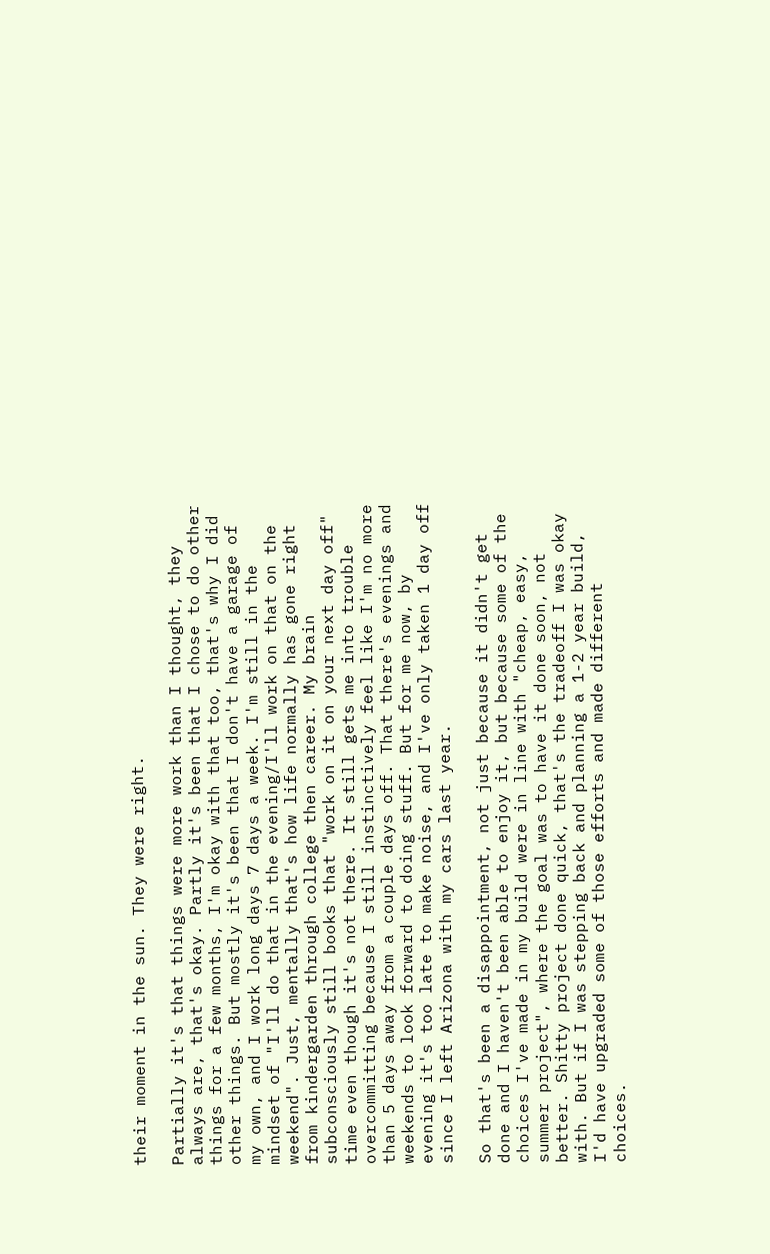their moment in the sun. They were right.

Partially it's that things were more work than I thought, they always are, that's okay. Partly it's been that I chose to do other things for a few months, I'm okay with that too, that's why I did other things. But mostly it's been that I don't have a garage of my own, and I work long days 7 days a week. I'm still in the mindset of "I'll do that in the evening/I'll work on that on the weekend". Just, mentally that's how life normally has gone right from kindergarden through college then career. My brain subconsciously still books that "work on it on your next day off" time even though it's not there. It still gets me into trouble overcommitting because I still instinctively feel like I'm no more than 5 days away from a couple days off. That there's evenings and weekends to look forward to doing stuff. But for me now, by evening it's too late to make noise, and I've only taken 1 day off since I left Arizona with my cars last year.

So that's been a disappointment, not just because it didn't get done and I haven't been able to enjoy it, but because some of the choices I've made in my build were in line with "cheap, easy, summer project", where the goal was to have it done soon, not better. Shitty project done quick, that's the tradeoff I was okay with. But if I was stepping back and planning a 1-2 year build, I'd have upgraded some of those efforts and made different choices.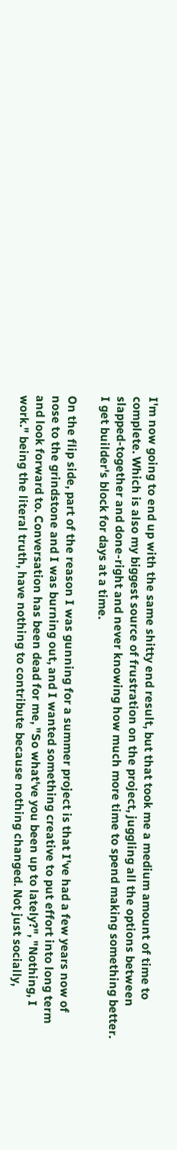I'm now going to end up with the same shitty end result, but that took me a medium amount of time to complete. Which is also my biggest source of frustration on the project, juggling all the options between slapped-together and done-right and never knowing how much more time to spend making something better. I get builder's block for days at a time.

On the flip side, part of the reason I was gunning for a summer project is that I've had a few years now of nose to the grindstone and I was burning out, and I wanted something creative to put effort into long term and look forward to. Conversation has been dead for me, "So what've you been up to lately?", "Nothing, I work." being the literal truth, have nothing to contribute because nothing changed. Not just socially,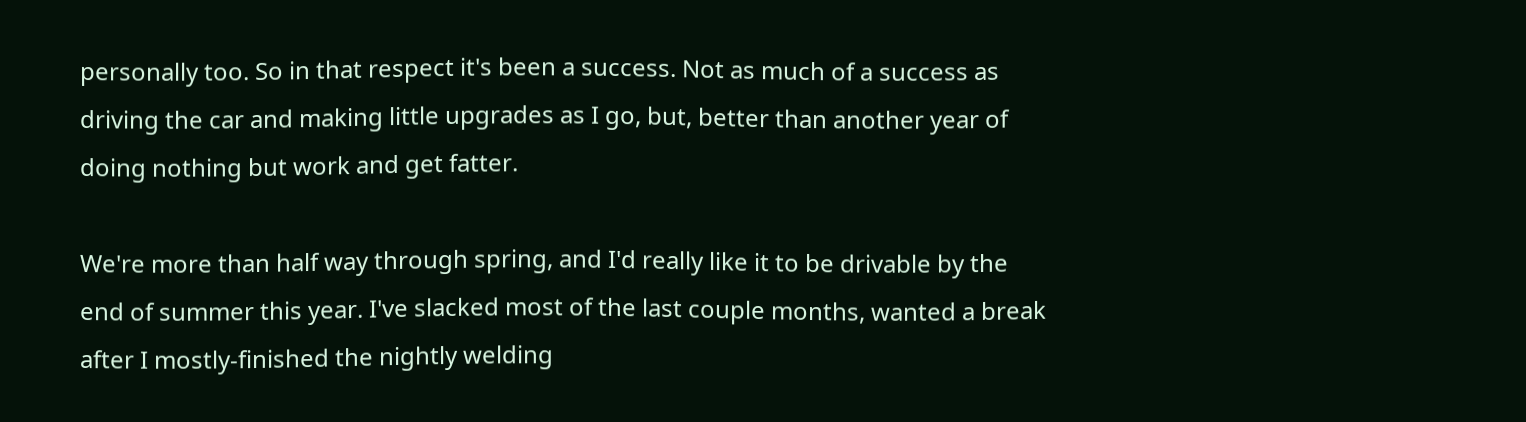personally too. So in that respect it's been a success. Not as much of a success as driving the car and making little upgrades as I go, but, better than another year of doing nothing but work and get fatter.

We're more than half way through spring, and I'd really like it to be drivable by the end of summer this year. I've slacked most of the last couple months, wanted a break after I mostly-finished the nightly welding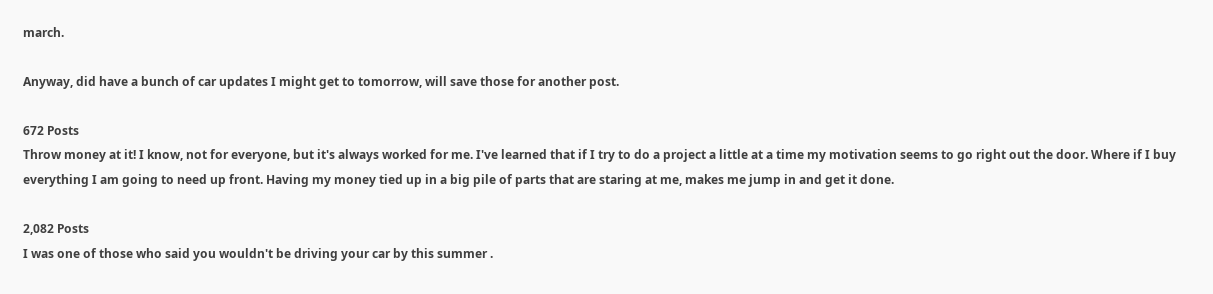march.

Anyway, did have a bunch of car updates I might get to tomorrow, will save those for another post.

672 Posts
Throw money at it! I know, not for everyone, but it's always worked for me. I've learned that if I try to do a project a little at a time my motivation seems to go right out the door. Where if I buy everything I am going to need up front. Having my money tied up in a big pile of parts that are staring at me, makes me jump in and get it done.

2,082 Posts
I was one of those who said you wouldn't be driving your car by this summer .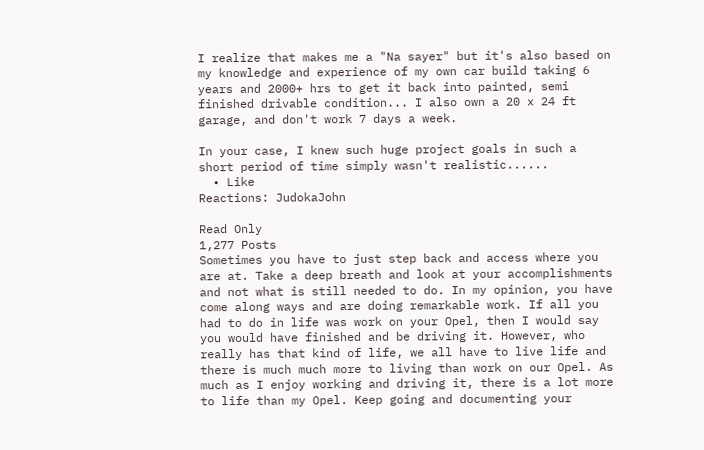I realize that makes me a "Na sayer" but it's also based on my knowledge and experience of my own car build taking 6 years and 2000+ hrs to get it back into painted, semi finished drivable condition... I also own a 20 x 24 ft garage, and don't work 7 days a week.

In your case, I knew such huge project goals in such a short period of time simply wasn't realistic......
  • Like
Reactions: JudokaJohn

Read Only
1,277 Posts
Sometimes you have to just step back and access where you are at. Take a deep breath and look at your accomplishments and not what is still needed to do. In my opinion, you have come along ways and are doing remarkable work. If all you had to do in life was work on your Opel, then I would say you would have finished and be driving it. However, who really has that kind of life, we all have to live life and there is much much more to living than work on our Opel. As much as I enjoy working and driving it, there is a lot more to life than my Opel. Keep going and documenting your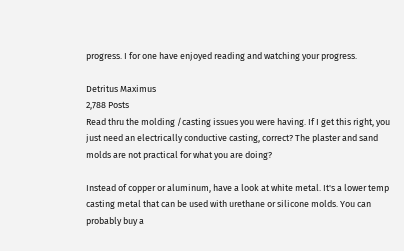progress. I for one have enjoyed reading and watching your progress.

Detritus Maximus
2,788 Posts
Read thru the molding /casting issues you were having. If I get this right, you just need an electrically conductive casting, correct? The plaster and sand molds are not practical for what you are doing?

Instead of copper or aluminum, have a look at white metal. It's a lower temp casting metal that can be used with urethane or silicone molds. You can probably buy a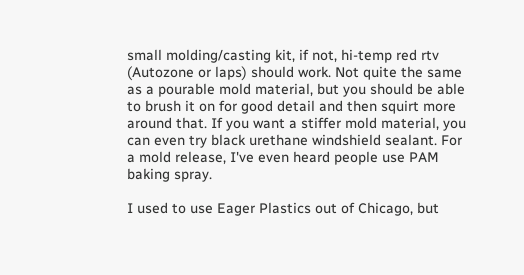small molding/casting kit, if not, hi-temp red rtv (Autozone or laps) should work. Not quite the same as a pourable mold material, but you should be able to brush it on for good detail and then squirt more around that. If you want a stiffer mold material, you can even try black urethane windshield sealant. For a mold release, I've even heard people use PAM baking spray.

I used to use Eager Plastics out of Chicago, but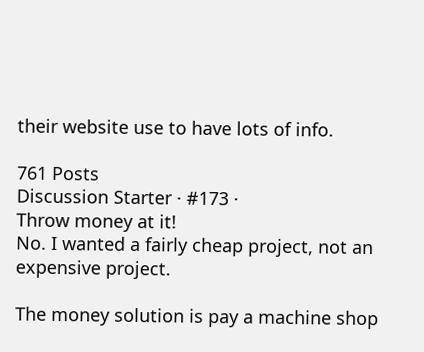their website use to have lots of info.

761 Posts
Discussion Starter · #173 ·
Throw money at it!
No. I wanted a fairly cheap project, not an expensive project.

The money solution is pay a machine shop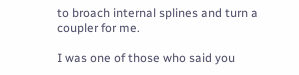to broach internal splines and turn a coupler for me.

I was one of those who said you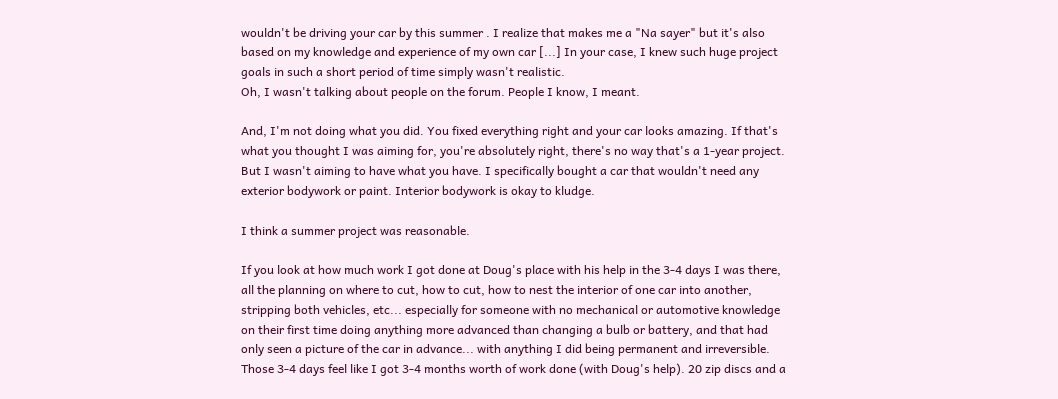wouldn't be driving your car by this summer . I realize that makes me a "Na sayer" but it's also based on my knowledge and experience of my own car [...] In your case, I knew such huge project goals in such a short period of time simply wasn't realistic.
Oh, I wasn't talking about people on the forum. People I know, I meant.

And, I'm not doing what you did. You fixed everything right and your car looks amazing. If that's what you thought I was aiming for, you're absolutely right, there's no way that's a 1-year project. But I wasn't aiming to have what you have. I specifically bought a car that wouldn't need any exterior bodywork or paint. Interior bodywork is okay to kludge.

I think a summer project was reasonable.

If you look at how much work I got done at Doug's place with his help in the 3-4 days I was there, all the planning on where to cut, how to cut, how to nest the interior of one car into another, stripping both vehicles, etc... especially for someone with no mechanical or automotive knowledge on their first time doing anything more advanced than changing a bulb or battery, and that had only seen a picture of the car in advance... with anything I did being permanent and irreversible. Those 3-4 days feel like I got 3-4 months worth of work done (with Doug's help). 20 zip discs and a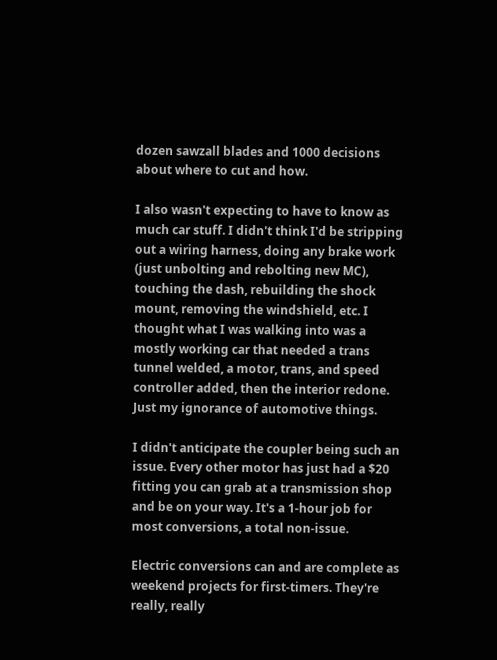dozen sawzall blades and 1000 decisions about where to cut and how.

I also wasn't expecting to have to know as much car stuff. I didn't think I'd be stripping out a wiring harness, doing any brake work (just unbolting and rebolting new MC), touching the dash, rebuilding the shock mount, removing the windshield, etc. I thought what I was walking into was a mostly working car that needed a trans tunnel welded, a motor, trans, and speed controller added, then the interior redone. Just my ignorance of automotive things.

I didn't anticipate the coupler being such an issue. Every other motor has just had a $20 fitting you can grab at a transmission shop and be on your way. It's a 1-hour job for most conversions, a total non-issue.

Electric conversions can and are complete as weekend projects for first-timers. They're really, really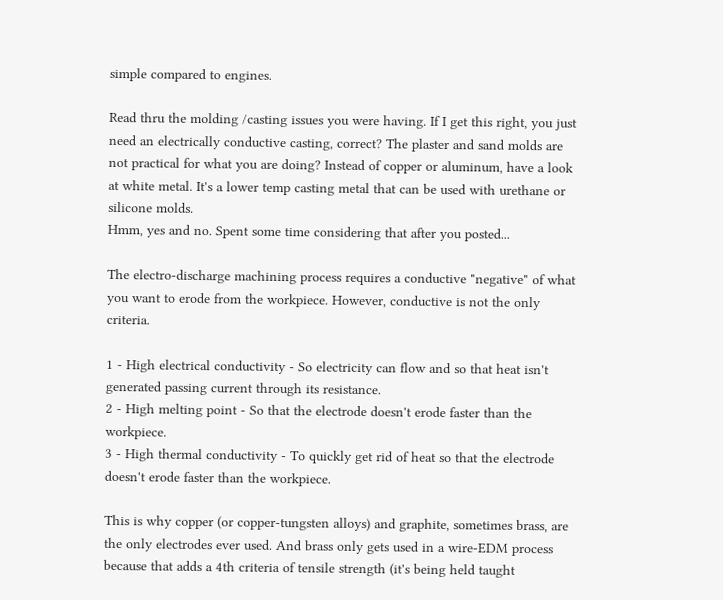simple compared to engines.

Read thru the molding /casting issues you were having. If I get this right, you just need an electrically conductive casting, correct? The plaster and sand molds are not practical for what you are doing? Instead of copper or aluminum, have a look at white metal. It's a lower temp casting metal that can be used with urethane or silicone molds.
Hmm, yes and no. Spent some time considering that after you posted...

The electro-discharge machining process requires a conductive "negative" of what you want to erode from the workpiece. However, conductive is not the only criteria.

1 - High electrical conductivity - So electricity can flow and so that heat isn't generated passing current through its resistance.
2 - High melting point - So that the electrode doesn't erode faster than the workpiece.
3 - High thermal conductivity - To quickly get rid of heat so that the electrode doesn't erode faster than the workpiece.

This is why copper (or copper-tungsten alloys) and graphite, sometimes brass, are the only electrodes ever used. And brass only gets used in a wire-EDM process because that adds a 4th criteria of tensile strength (it's being held taught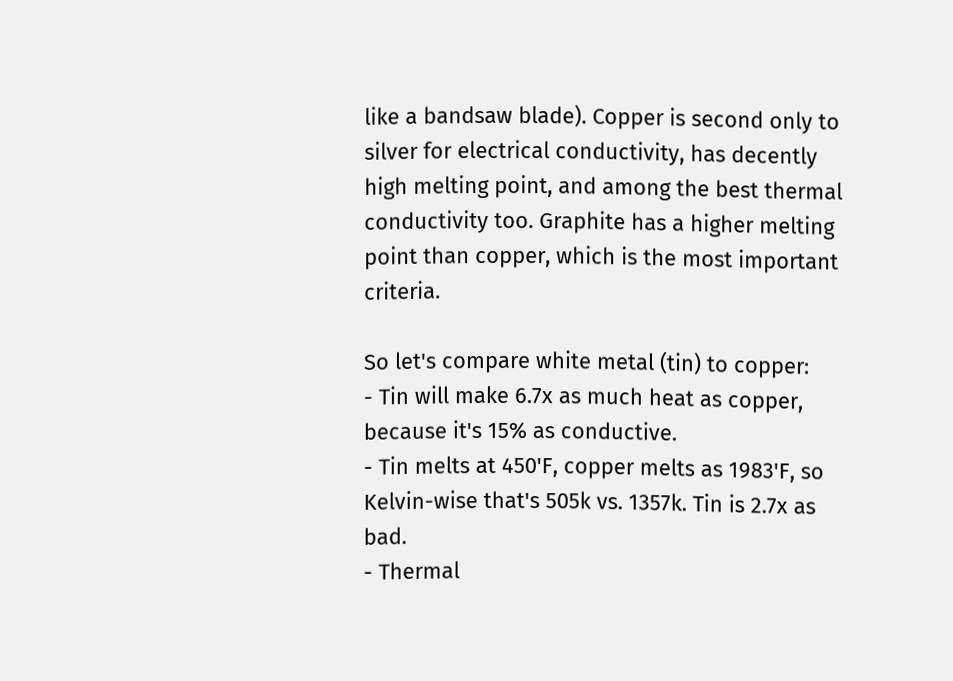like a bandsaw blade). Copper is second only to silver for electrical conductivity, has decently high melting point, and among the best thermal conductivity too. Graphite has a higher melting point than copper, which is the most important criteria.

So let's compare white metal (tin) to copper:
- Tin will make 6.7x as much heat as copper, because it's 15% as conductive.
- Tin melts at 450'F, copper melts as 1983'F, so Kelvin-wise that's 505k vs. 1357k. Tin is 2.7x as bad.
- Thermal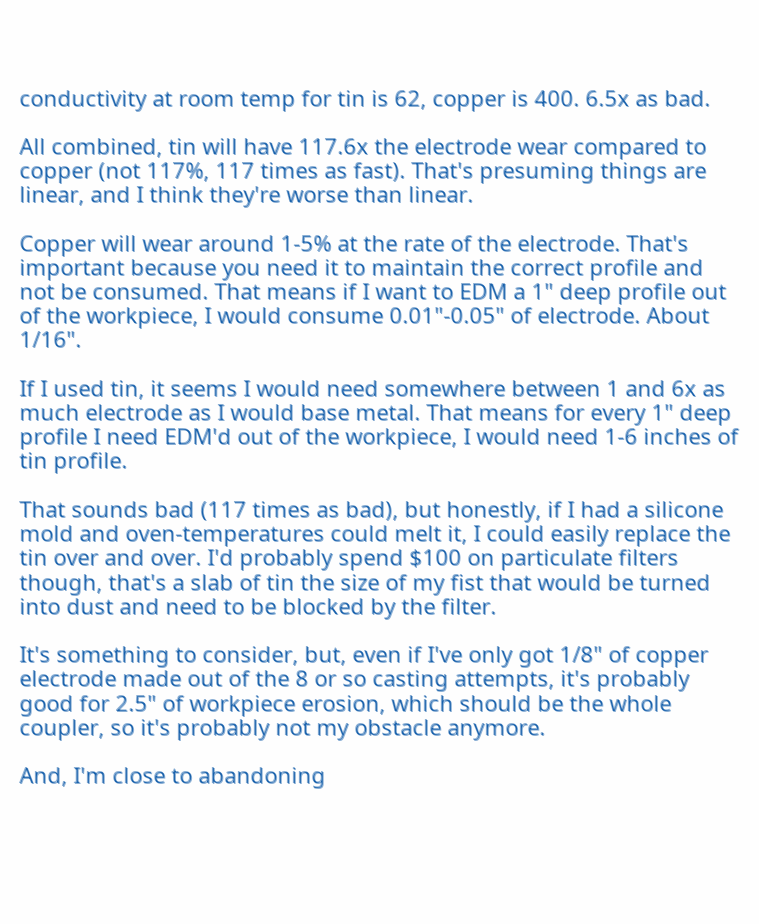conductivity at room temp for tin is 62, copper is 400. 6.5x as bad.

All combined, tin will have 117.6x the electrode wear compared to copper (not 117%, 117 times as fast). That's presuming things are linear, and I think they're worse than linear.

Copper will wear around 1-5% at the rate of the electrode. That's important because you need it to maintain the correct profile and not be consumed. That means if I want to EDM a 1" deep profile out of the workpiece, I would consume 0.01"-0.05" of electrode. About 1/16".

If I used tin, it seems I would need somewhere between 1 and 6x as much electrode as I would base metal. That means for every 1" deep profile I need EDM'd out of the workpiece, I would need 1-6 inches of tin profile.

That sounds bad (117 times as bad), but honestly, if I had a silicone mold and oven-temperatures could melt it, I could easily replace the tin over and over. I'd probably spend $100 on particulate filters though, that's a slab of tin the size of my fist that would be turned into dust and need to be blocked by the filter.

It's something to consider, but, even if I've only got 1/8" of copper electrode made out of the 8 or so casting attempts, it's probably good for 2.5" of workpiece erosion, which should be the whole coupler, so it's probably not my obstacle anymore.

And, I'm close to abandoning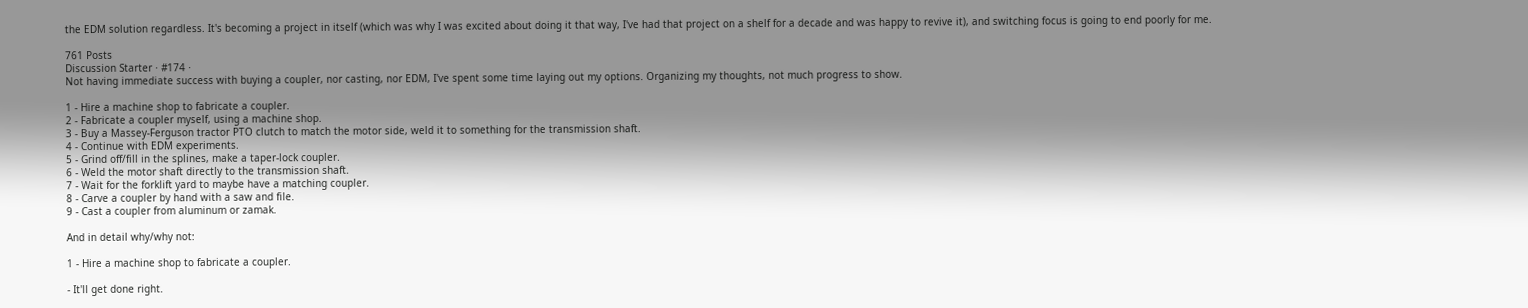the EDM solution regardless. It's becoming a project in itself (which was why I was excited about doing it that way, I've had that project on a shelf for a decade and was happy to revive it), and switching focus is going to end poorly for me.

761 Posts
Discussion Starter · #174 ·
Not having immediate success with buying a coupler, nor casting, nor EDM, I've spent some time laying out my options. Organizing my thoughts, not much progress to show.

1 - Hire a machine shop to fabricate a coupler.
2 - Fabricate a coupler myself, using a machine shop.
3 - Buy a Massey-Ferguson tractor PTO clutch to match the motor side, weld it to something for the transmission shaft.
4 - Continue with EDM experiments.
5 - Grind off/fill in the splines, make a taper-lock coupler.
6 - Weld the motor shaft directly to the transmission shaft.
7 - Wait for the forklift yard to maybe have a matching coupler.
8 - Carve a coupler by hand with a saw and file.
9 - Cast a coupler from aluminum or zamak.

And in detail why/why not:

1 - Hire a machine shop to fabricate a coupler.

- It'll get done right.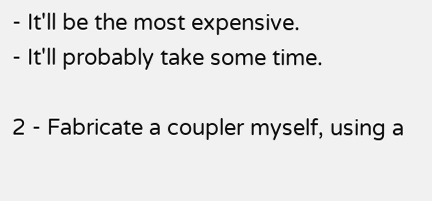- It'll be the most expensive.
- It'll probably take some time.

2 - Fabricate a coupler myself, using a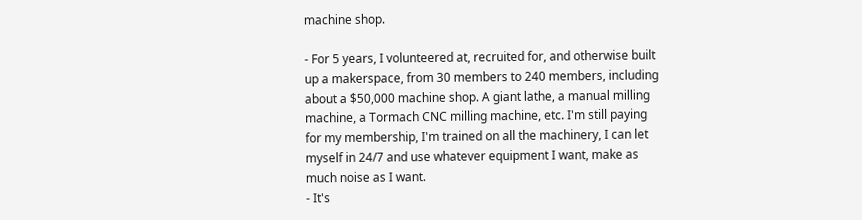machine shop.

- For 5 years, I volunteered at, recruited for, and otherwise built up a makerspace, from 30 members to 240 members, including about a $50,000 machine shop. A giant lathe, a manual milling machine, a Tormach CNC milling machine, etc. I'm still paying for my membership, I'm trained on all the machinery, I can let myself in 24/7 and use whatever equipment I want, make as much noise as I want.
- It's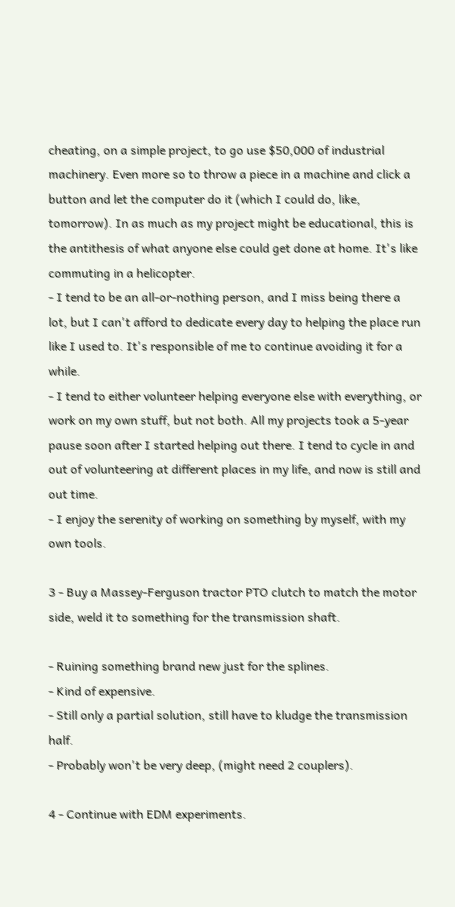cheating, on a simple project, to go use $50,000 of industrial machinery. Even more so to throw a piece in a machine and click a button and let the computer do it (which I could do, like, tomorrow). In as much as my project might be educational, this is the antithesis of what anyone else could get done at home. It's like commuting in a helicopter.
- I tend to be an all-or-nothing person, and I miss being there a lot, but I can't afford to dedicate every day to helping the place run like I used to. It's responsible of me to continue avoiding it for a while.
- I tend to either volunteer helping everyone else with everything, or work on my own stuff, but not both. All my projects took a 5-year pause soon after I started helping out there. I tend to cycle in and out of volunteering at different places in my life, and now is still and out time.
- I enjoy the serenity of working on something by myself, with my own tools.

3 - Buy a Massey-Ferguson tractor PTO clutch to match the motor side, weld it to something for the transmission shaft.

- Ruining something brand new just for the splines.
- Kind of expensive.
- Still only a partial solution, still have to kludge the transmission half.
- Probably won't be very deep, (might need 2 couplers).

4 - Continue with EDM experiments.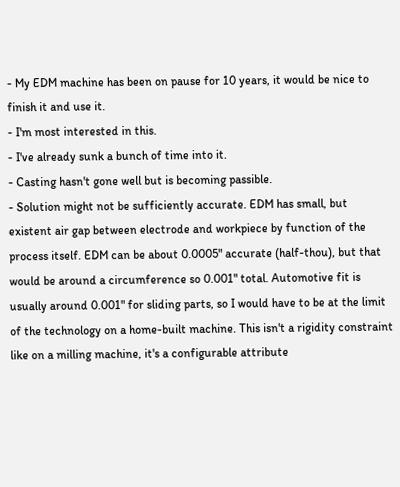- My EDM machine has been on pause for 10 years, it would be nice to finish it and use it.
- I'm most interested in this.
- I've already sunk a bunch of time into it.
- Casting hasn't gone well but is becoming passible.
- Solution might not be sufficiently accurate. EDM has small, but existent air gap between electrode and workpiece by function of the process itself. EDM can be about 0.0005" accurate (half-thou), but that would be around a circumference so 0.001" total. Automotive fit is usually around 0.001" for sliding parts, so I would have to be at the limit of the technology on a home-built machine. This isn't a rigidity constraint like on a milling machine, it's a configurable attribute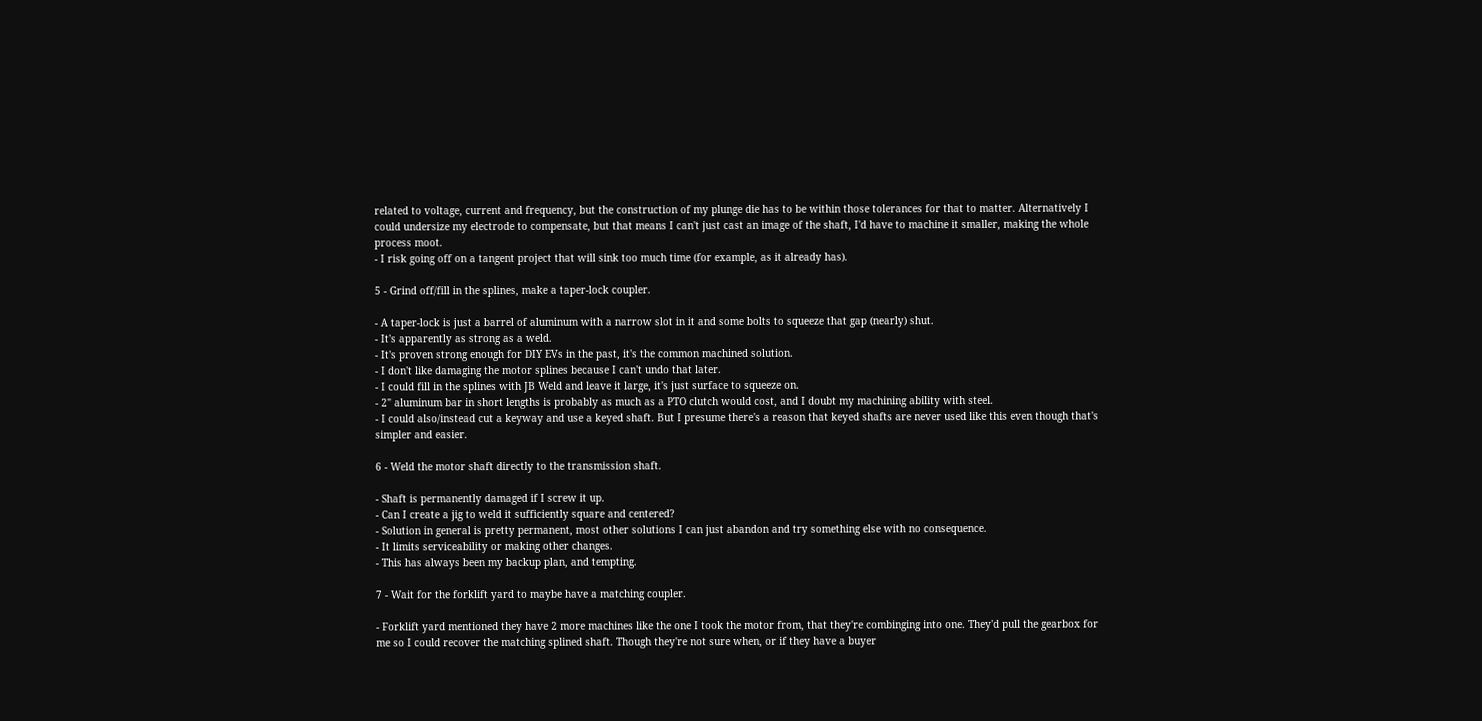related to voltage, current and frequency, but the construction of my plunge die has to be within those tolerances for that to matter. Alternatively I could undersize my electrode to compensate, but that means I can't just cast an image of the shaft, I'd have to machine it smaller, making the whole process moot.
- I risk going off on a tangent project that will sink too much time (for example, as it already has).

5 - Grind off/fill in the splines, make a taper-lock coupler.

- A taper-lock is just a barrel of aluminum with a narrow slot in it and some bolts to squeeze that gap (nearly) shut.
- It's apparently as strong as a weld.
- It's proven strong enough for DIY EVs in the past, it's the common machined solution.
- I don't like damaging the motor splines because I can't undo that later.
- I could fill in the splines with JB Weld and leave it large, it's just surface to squeeze on.
- 2" aluminum bar in short lengths is probably as much as a PTO clutch would cost, and I doubt my machining ability with steel.
- I could also/instead cut a keyway and use a keyed shaft. But I presume there's a reason that keyed shafts are never used like this even though that's simpler and easier.

6 - Weld the motor shaft directly to the transmission shaft.

- Shaft is permanently damaged if I screw it up.
- Can I create a jig to weld it sufficiently square and centered?
- Solution in general is pretty permanent, most other solutions I can just abandon and try something else with no consequence.
- It limits serviceability or making other changes.
- This has always been my backup plan, and tempting.

7 - Wait for the forklift yard to maybe have a matching coupler.

- Forklift yard mentioned they have 2 more machines like the one I took the motor from, that they're combinging into one. They'd pull the gearbox for me so I could recover the matching splined shaft. Though they're not sure when, or if they have a buyer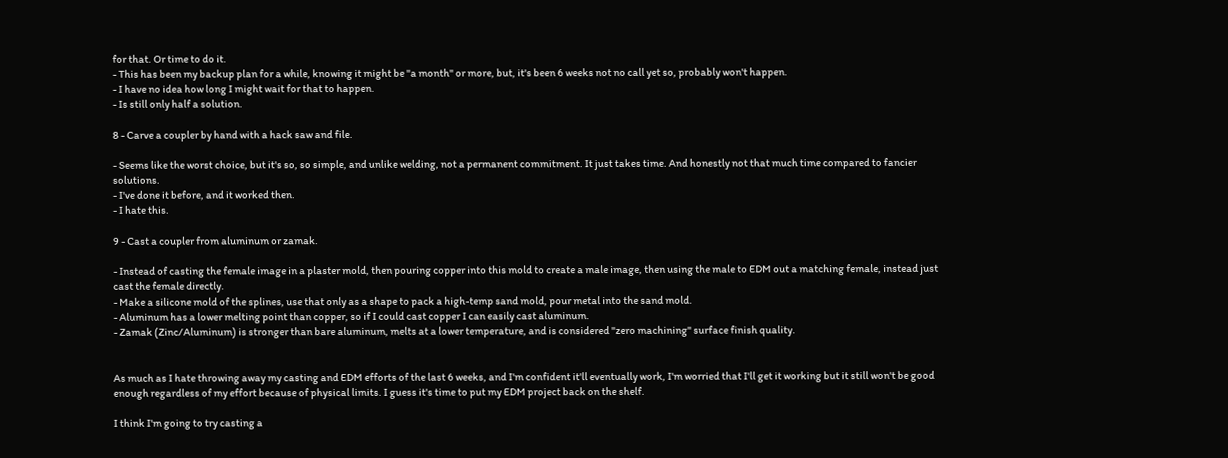for that. Or time to do it.
- This has been my backup plan for a while, knowing it might be "a month" or more, but, it's been 6 weeks not no call yet so, probably won't happen.
- I have no idea how long I might wait for that to happen.
- Is still only half a solution.

8 - Carve a coupler by hand with a hack saw and file.

- Seems like the worst choice, but it's so, so simple, and unlike welding, not a permanent commitment. It just takes time. And honestly not that much time compared to fancier solutions.
- I've done it before, and it worked then.
- I hate this.

9 - Cast a coupler from aluminum or zamak.

- Instead of casting the female image in a plaster mold, then pouring copper into this mold to create a male image, then using the male to EDM out a matching female, instead just cast the female directly.
- Make a silicone mold of the splines, use that only as a shape to pack a high-temp sand mold, pour metal into the sand mold.
- Aluminum has a lower melting point than copper, so if I could cast copper I can easily cast aluminum.
- Zamak (Zinc/Aluminum) is stronger than bare aluminum, melts at a lower temperature, and is considered "zero machining" surface finish quality.


As much as I hate throwing away my casting and EDM efforts of the last 6 weeks, and I'm confident it'll eventually work, I'm worried that I'll get it working but it still won't be good enough regardless of my effort because of physical limits. I guess it's time to put my EDM project back on the shelf.

I think I'm going to try casting a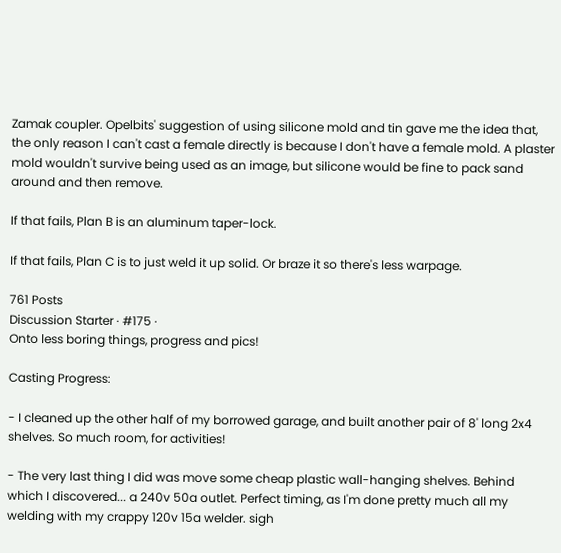Zamak coupler. Opelbits' suggestion of using silicone mold and tin gave me the idea that, the only reason I can't cast a female directly is because I don't have a female mold. A plaster mold wouldn't survive being used as an image, but silicone would be fine to pack sand around and then remove.

If that fails, Plan B is an aluminum taper-lock.

If that fails, Plan C is to just weld it up solid. Or braze it so there's less warpage.

761 Posts
Discussion Starter · #175 ·
Onto less boring things, progress and pics!

Casting Progress:

- I cleaned up the other half of my borrowed garage, and built another pair of 8' long 2x4 shelves. So much room, for activities!

- The very last thing I did was move some cheap plastic wall-hanging shelves. Behind which I discovered... a 240v 50a outlet. Perfect timing, as I'm done pretty much all my welding with my crappy 120v 15a welder. sigh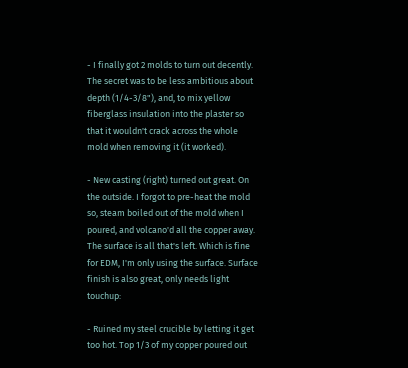- I finally got 2 molds to turn out decently. The secret was to be less ambitious about depth (1/4-3/8"), and, to mix yellow fiberglass insulation into the plaster so that it wouldn't crack across the whole mold when removing it (it worked).

- New casting (right) turned out great. On the outside. I forgot to pre-heat the mold so, steam boiled out of the mold when I poured, and volcano'd all the copper away. The surface is all that's left. Which is fine for EDM, I'm only using the surface. Surface finish is also great, only needs light touchup:

- Ruined my steel crucible by letting it get too hot. Top 1/3 of my copper poured out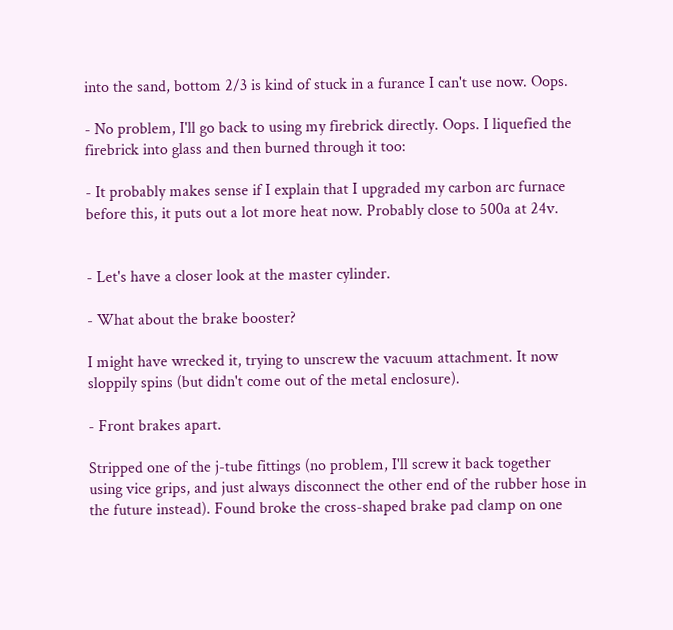into the sand, bottom 2/3 is kind of stuck in a furance I can't use now. Oops.

- No problem, I'll go back to using my firebrick directly. Oops. I liquefied the firebrick into glass and then burned through it too:

- It probably makes sense if I explain that I upgraded my carbon arc furnace before this, it puts out a lot more heat now. Probably close to 500a at 24v.


- Let's have a closer look at the master cylinder.

- What about the brake booster?

I might have wrecked it, trying to unscrew the vacuum attachment. It now sloppily spins (but didn't come out of the metal enclosure).

- Front brakes apart.

Stripped one of the j-tube fittings (no problem, I'll screw it back together using vice grips, and just always disconnect the other end of the rubber hose in the future instead). Found broke the cross-shaped brake pad clamp on one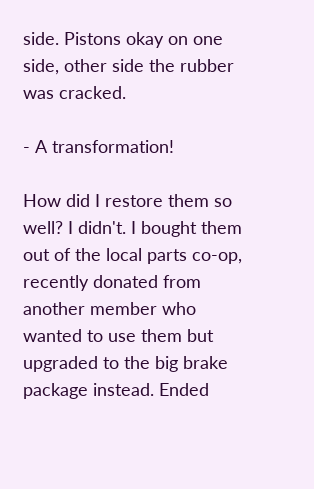side. Pistons okay on one side, other side the rubber was cracked.

- A transformation!

How did I restore them so well? I didn't. I bought them out of the local parts co-op, recently donated from another member who wanted to use them but upgraded to the big brake package instead. Ended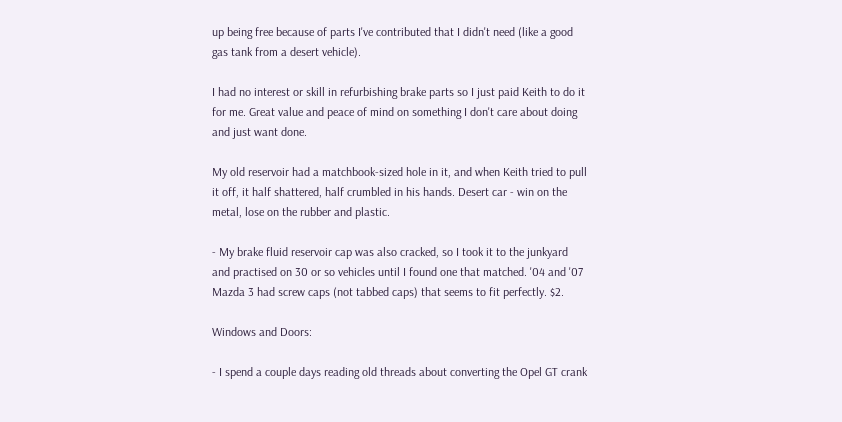up being free because of parts I've contributed that I didn't need (like a good gas tank from a desert vehicle).

I had no interest or skill in refurbishing brake parts so I just paid Keith to do it for me. Great value and peace of mind on something I don't care about doing and just want done.

My old reservoir had a matchbook-sized hole in it, and when Keith tried to pull it off, it half shattered, half crumbled in his hands. Desert car - win on the metal, lose on the rubber and plastic.

- My brake fluid reservoir cap was also cracked, so I took it to the junkyard and practised on 30 or so vehicles until I found one that matched. '04 and '07 Mazda 3 had screw caps (not tabbed caps) that seems to fit perfectly. $2.

Windows and Doors:

- I spend a couple days reading old threads about converting the Opel GT crank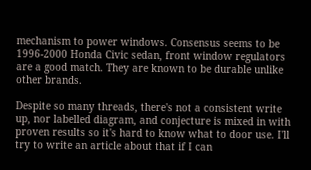mechanism to power windows. Consensus seems to be 1996-2000 Honda Civic sedan, front window regulators are a good match. They are known to be durable unlike other brands.

Despite so many threads, there's not a consistent write up, nor labelled diagram, and conjecture is mixed in with proven results so it's hard to know what to door use. I'll try to write an article about that if I can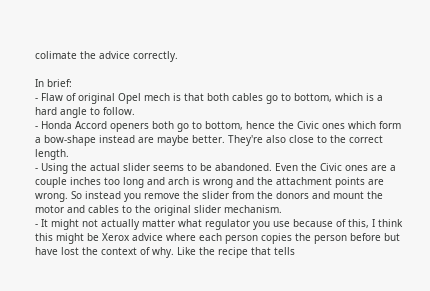colimate the advice correctly.

In brief:
- Flaw of original Opel mech is that both cables go to bottom, which is a hard angle to follow.
- Honda Accord openers both go to bottom, hence the Civic ones which form a bow-shape instead are maybe better. They're also close to the correct length.
- Using the actual slider seems to be abandoned. Even the Civic ones are a couple inches too long and arch is wrong and the attachment points are wrong. So instead you remove the slider from the donors and mount the motor and cables to the original slider mechanism.
- It might not actually matter what regulator you use because of this, I think this might be Xerox advice where each person copies the person before but have lost the context of why. Like the recipe that tells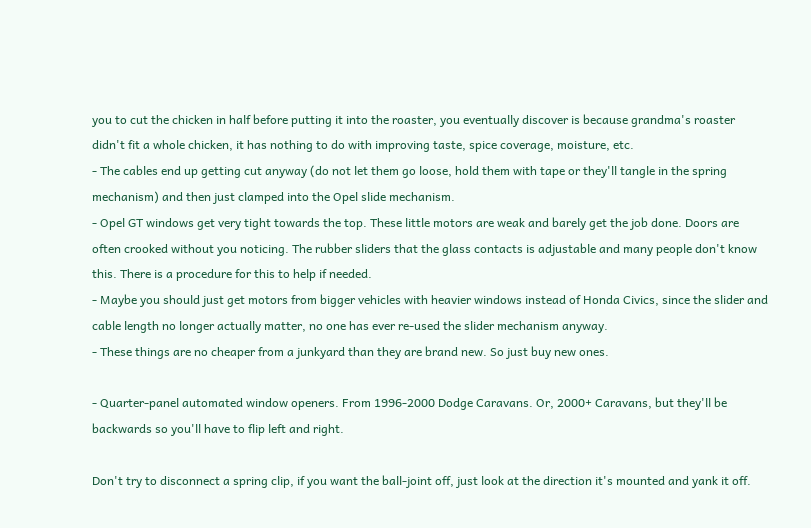you to cut the chicken in half before putting it into the roaster, you eventually discover is because grandma's roaster didn't fit a whole chicken, it has nothing to do with improving taste, spice coverage, moisture, etc.
- The cables end up getting cut anyway (do not let them go loose, hold them with tape or they'll tangle in the spring mechanism) and then just clamped into the Opel slide mechanism.
- Opel GT windows get very tight towards the top. These little motors are weak and barely get the job done. Doors are often crooked without you noticing. The rubber sliders that the glass contacts is adjustable and many people don't know this. There is a procedure for this to help if needed.
- Maybe you should just get motors from bigger vehicles with heavier windows instead of Honda Civics, since the slider and cable length no longer actually matter, no one has ever re-used the slider mechanism anyway.
- These things are no cheaper from a junkyard than they are brand new. So just buy new ones.

- Quarter-panel automated window openers. From 1996-2000 Dodge Caravans. Or, 2000+ Caravans, but they'll be backwards so you'll have to flip left and right.

Don't try to disconnect a spring clip, if you want the ball-joint off, just look at the direction it's mounted and yank it off.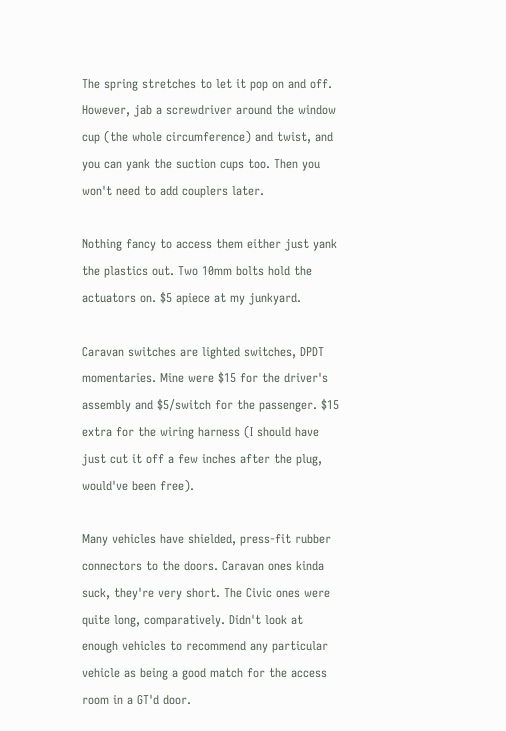The spring stretches to let it pop on and off. However, jab a screwdriver around the window cup (the whole circumference) and twist, and you can yank the suction cups too. Then you won't need to add couplers later.

Nothing fancy to access them either just yank the plastics out. Two 10mm bolts hold the actuators on. $5 apiece at my junkyard.

Caravan switches are lighted switches, DPDT momentaries. Mine were $15 for the driver's assembly and $5/switch for the passenger. $15 extra for the wiring harness (I should have just cut it off a few inches after the plug, would've been free).

Many vehicles have shielded, press-fit rubber connectors to the doors. Caravan ones kinda suck, they're very short. The Civic ones were quite long, comparatively. Didn't look at enough vehicles to recommend any particular vehicle as being a good match for the access room in a GT'd door.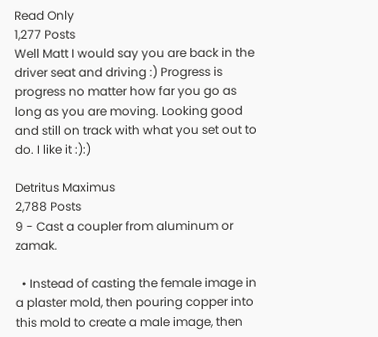Read Only
1,277 Posts
Well Matt I would say you are back in the driver seat and driving :) Progress is progress no matter how far you go as long as you are moving. Looking good and still on track with what you set out to do. I like it :):)

Detritus Maximus
2,788 Posts
9 - Cast a coupler from aluminum or zamak.

  • Instead of casting the female image in a plaster mold, then pouring copper into this mold to create a male image, then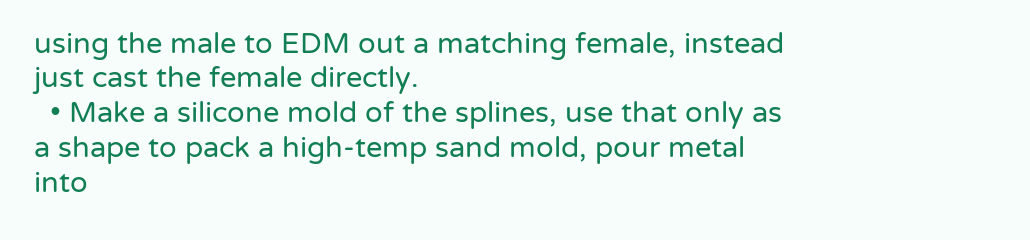using the male to EDM out a matching female, instead just cast the female directly.
  • Make a silicone mold of the splines, use that only as a shape to pack a high-temp sand mold, pour metal into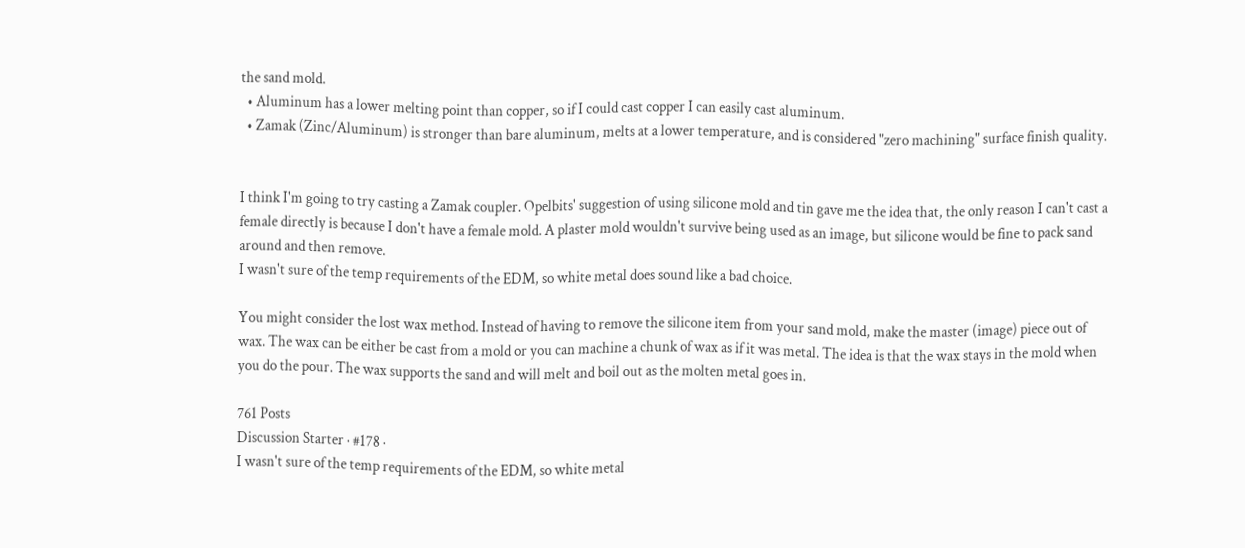the sand mold.
  • Aluminum has a lower melting point than copper, so if I could cast copper I can easily cast aluminum.
  • Zamak (Zinc/Aluminum) is stronger than bare aluminum, melts at a lower temperature, and is considered "zero machining" surface finish quality.


I think I'm going to try casting a Zamak coupler. Opelbits' suggestion of using silicone mold and tin gave me the idea that, the only reason I can't cast a female directly is because I don't have a female mold. A plaster mold wouldn't survive being used as an image, but silicone would be fine to pack sand around and then remove.
I wasn't sure of the temp requirements of the EDM, so white metal does sound like a bad choice.

You might consider the lost wax method. Instead of having to remove the silicone item from your sand mold, make the master (image) piece out of wax. The wax can be either be cast from a mold or you can machine a chunk of wax as if it was metal. The idea is that the wax stays in the mold when you do the pour. The wax supports the sand and will melt and boil out as the molten metal goes in.

761 Posts
Discussion Starter · #178 ·
I wasn't sure of the temp requirements of the EDM, so white metal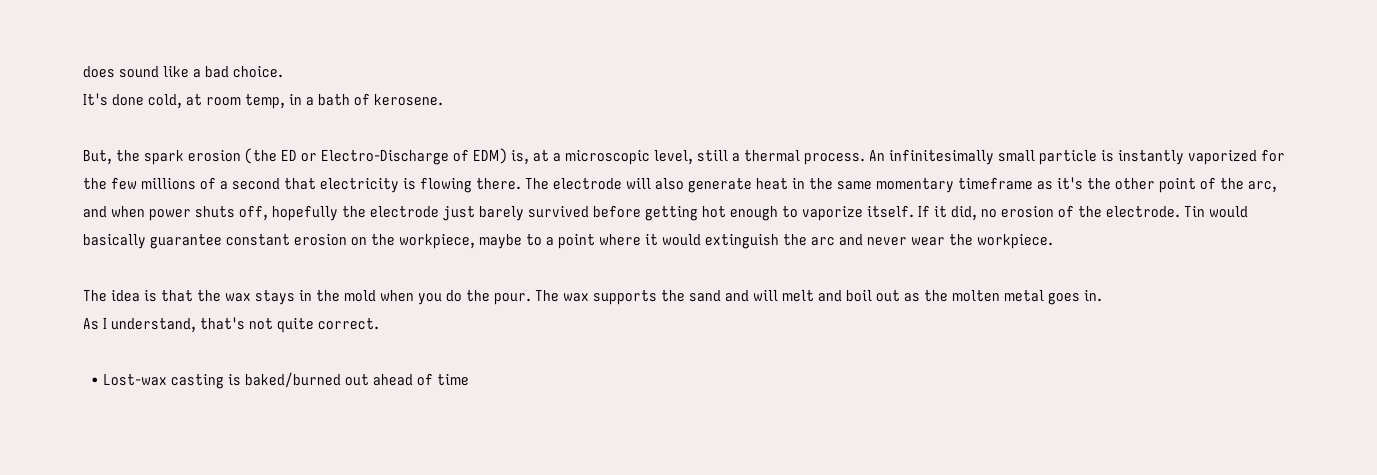does sound like a bad choice.
It's done cold, at room temp, in a bath of kerosene.

But, the spark erosion (the ED or Electro-Discharge of EDM) is, at a microscopic level, still a thermal process. An infinitesimally small particle is instantly vaporized for the few millions of a second that electricity is flowing there. The electrode will also generate heat in the same momentary timeframe as it's the other point of the arc, and when power shuts off, hopefully the electrode just barely survived before getting hot enough to vaporize itself. If it did, no erosion of the electrode. Tin would basically guarantee constant erosion on the workpiece, maybe to a point where it would extinguish the arc and never wear the workpiece.

The idea is that the wax stays in the mold when you do the pour. The wax supports the sand and will melt and boil out as the molten metal goes in.
As I understand, that's not quite correct.

  • Lost-wax casting is baked/burned out ahead of time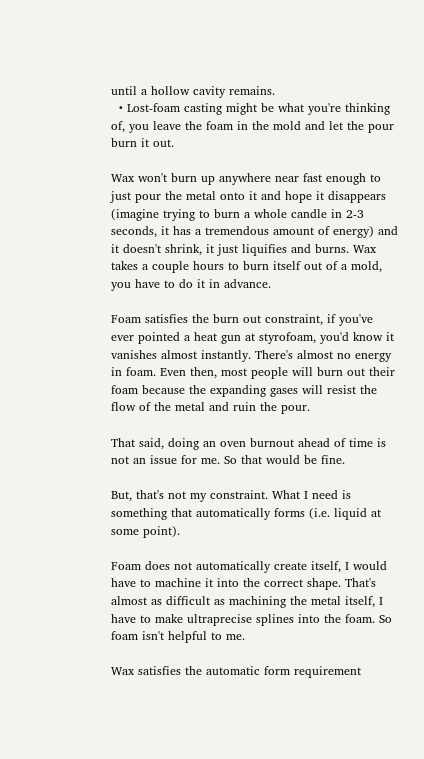until a hollow cavity remains.
  • Lost-foam casting might be what you're thinking of, you leave the foam in the mold and let the pour burn it out.

Wax won't burn up anywhere near fast enough to just pour the metal onto it and hope it disappears (imagine trying to burn a whole candle in 2-3 seconds, it has a tremendous amount of energy) and it doesn't shrink, it just liquifies and burns. Wax takes a couple hours to burn itself out of a mold, you have to do it in advance.

Foam satisfies the burn out constraint, if you've ever pointed a heat gun at styrofoam, you'd know it vanishes almost instantly. There's almost no energy in foam. Even then, most people will burn out their foam because the expanding gases will resist the flow of the metal and ruin the pour.

That said, doing an oven burnout ahead of time is not an issue for me. So that would be fine.

But, that's not my constraint. What I need is something that automatically forms (i.e. liquid at some point).

Foam does not automatically create itself, I would have to machine it into the correct shape. That's almost as difficult as machining the metal itself, I have to make ultraprecise splines into the foam. So foam isn't helpful to me.

Wax satisfies the automatic form requirement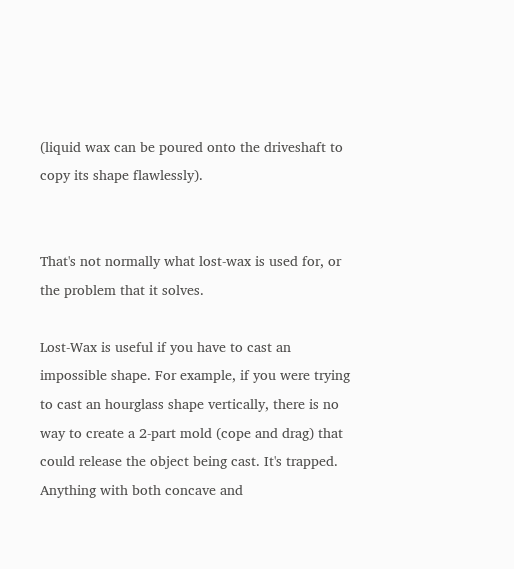(liquid wax can be poured onto the driveshaft to copy its shape flawlessly).


That's not normally what lost-wax is used for, or the problem that it solves.

Lost-Wax is useful if you have to cast an impossible shape. For example, if you were trying to cast an hourglass shape vertically, there is no way to create a 2-part mold (cope and drag) that could release the object being cast. It's trapped. Anything with both concave and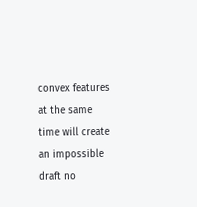convex features at the same time will create an impossible draft no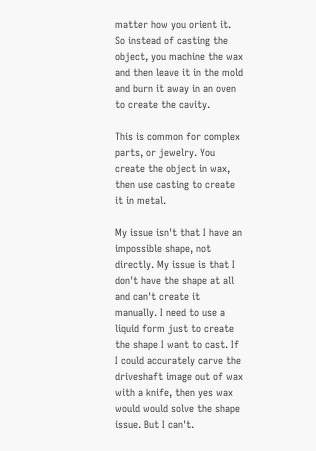matter how you orient it. So instead of casting the object, you machine the wax and then leave it in the mold and burn it away in an oven to create the cavity.

This is common for complex parts, or jewelry. You create the object in wax, then use casting to create it in metal.

My issue isn't that I have an impossible shape, not directly. My issue is that I don't have the shape at all and can't create it manually. I need to use a liquid form just to create the shape I want to cast. If I could accurately carve the driveshaft image out of wax with a knife, then yes wax would would solve the shape issue. But I can't.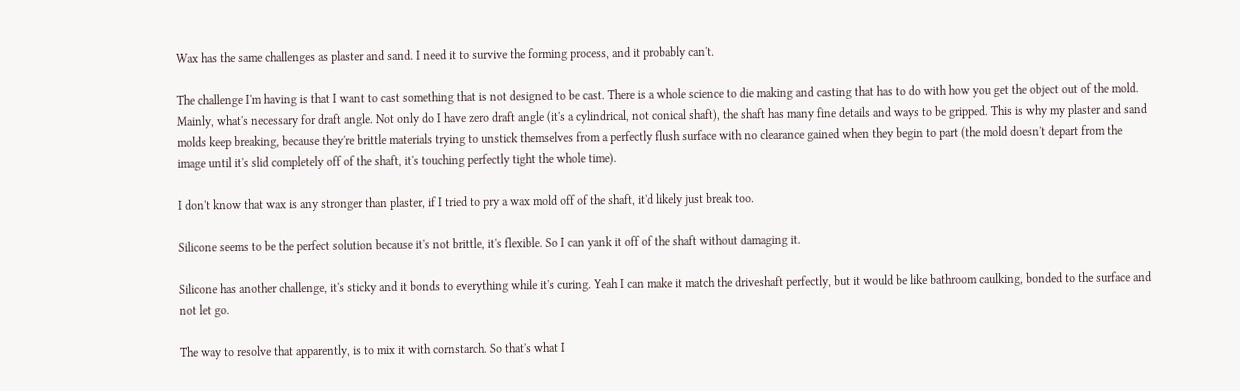Wax has the same challenges as plaster and sand. I need it to survive the forming process, and it probably can't.

The challenge I'm having is that I want to cast something that is not designed to be cast. There is a whole science to die making and casting that has to do with how you get the object out of the mold. Mainly, what's necessary for draft angle. Not only do I have zero draft angle (it's a cylindrical, not conical shaft), the shaft has many fine details and ways to be gripped. This is why my plaster and sand molds keep breaking, because they're brittle materials trying to unstick themselves from a perfectly flush surface with no clearance gained when they begin to part (the mold doesn't depart from the image until it's slid completely off of the shaft, it's touching perfectly tight the whole time).

I don't know that wax is any stronger than plaster, if I tried to pry a wax mold off of the shaft, it'd likely just break too.

Silicone seems to be the perfect solution because it's not brittle, it's flexible. So I can yank it off of the shaft without damaging it.

Silicone has another challenge, it's sticky and it bonds to everything while it's curing. Yeah I can make it match the driveshaft perfectly, but it would be like bathroom caulking, bonded to the surface and not let go.

The way to resolve that apparently, is to mix it with cornstarch. So that's what I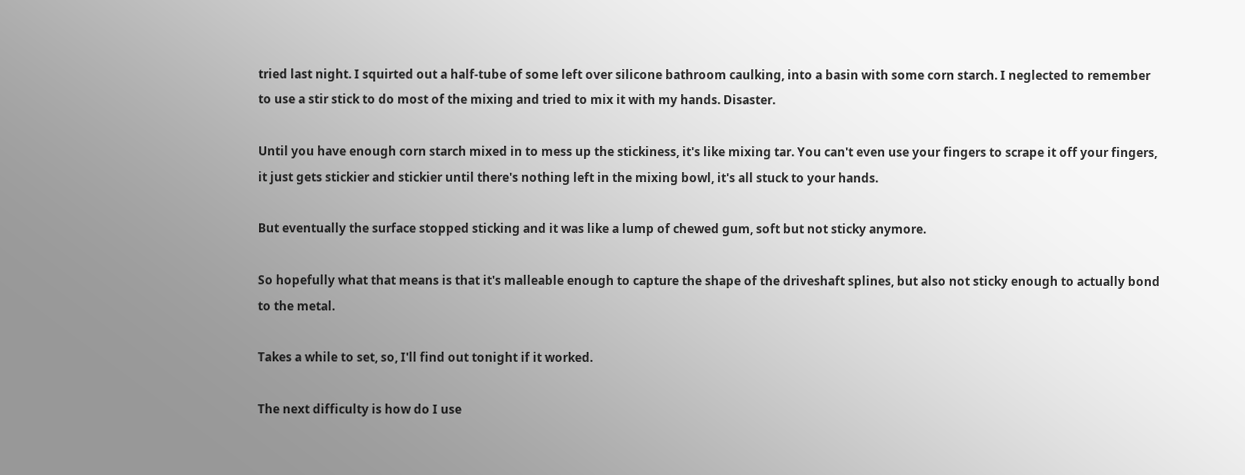tried last night. I squirted out a half-tube of some left over silicone bathroom caulking, into a basin with some corn starch. I neglected to remember to use a stir stick to do most of the mixing and tried to mix it with my hands. Disaster.

Until you have enough corn starch mixed in to mess up the stickiness, it's like mixing tar. You can't even use your fingers to scrape it off your fingers, it just gets stickier and stickier until there's nothing left in the mixing bowl, it's all stuck to your hands.

But eventually the surface stopped sticking and it was like a lump of chewed gum, soft but not sticky anymore.

So hopefully what that means is that it's malleable enough to capture the shape of the driveshaft splines, but also not sticky enough to actually bond to the metal.

Takes a while to set, so, I'll find out tonight if it worked.

The next difficulty is how do I use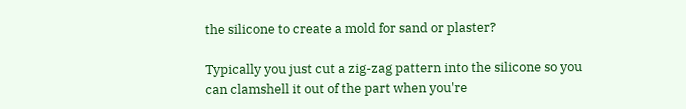the silicone to create a mold for sand or plaster?

Typically you just cut a zig-zag pattern into the silicone so you can clamshell it out of the part when you're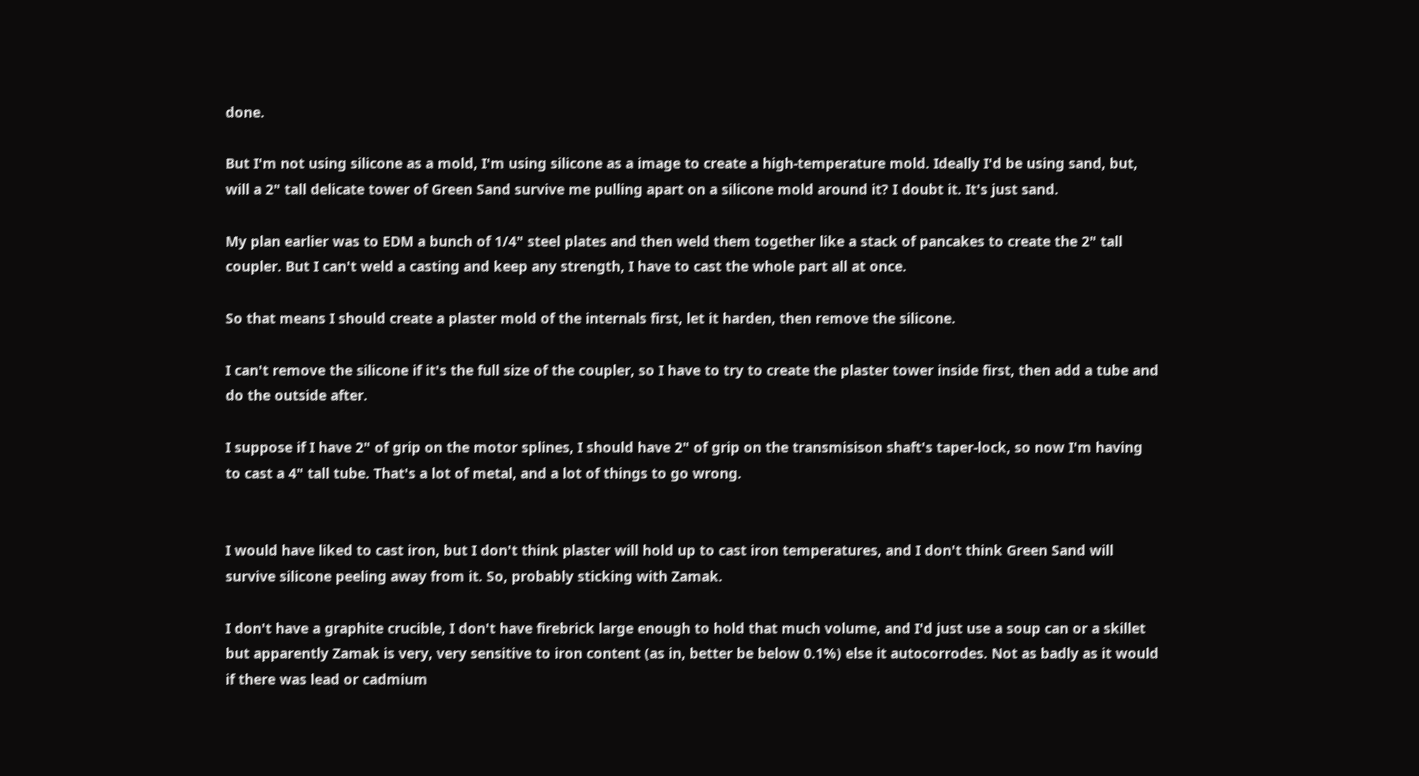done.

But I'm not using silicone as a mold, I'm using silicone as a image to create a high-temperature mold. Ideally I'd be using sand, but, will a 2" tall delicate tower of Green Sand survive me pulling apart on a silicone mold around it? I doubt it. It's just sand.

My plan earlier was to EDM a bunch of 1/4" steel plates and then weld them together like a stack of pancakes to create the 2" tall coupler. But I can't weld a casting and keep any strength, I have to cast the whole part all at once.

So that means I should create a plaster mold of the internals first, let it harden, then remove the silicone.

I can't remove the silicone if it's the full size of the coupler, so I have to try to create the plaster tower inside first, then add a tube and do the outside after.

I suppose if I have 2" of grip on the motor splines, I should have 2" of grip on the transmisison shaft's taper-lock, so now I'm having to cast a 4" tall tube. That's a lot of metal, and a lot of things to go wrong.


I would have liked to cast iron, but I don't think plaster will hold up to cast iron temperatures, and I don't think Green Sand will survive silicone peeling away from it. So, probably sticking with Zamak.

I don't have a graphite crucible, I don't have firebrick large enough to hold that much volume, and I'd just use a soup can or a skillet but apparently Zamak is very, very sensitive to iron content (as in, better be below 0.1%) else it autocorrodes. Not as badly as it would if there was lead or cadmium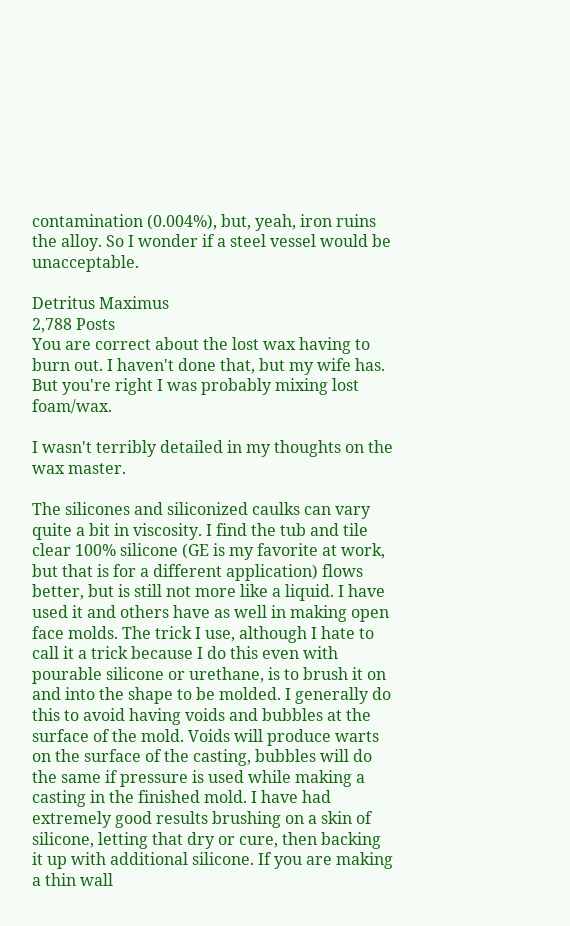contamination (0.004%), but, yeah, iron ruins the alloy. So I wonder if a steel vessel would be unacceptable.

Detritus Maximus
2,788 Posts
You are correct about the lost wax having to burn out. I haven't done that, but my wife has. But you're right I was probably mixing lost foam/wax.

I wasn't terribly detailed in my thoughts on the wax master.

The silicones and siliconized caulks can vary quite a bit in viscosity. I find the tub and tile clear 100% silicone (GE is my favorite at work, but that is for a different application) flows better, but is still not more like a liquid. I have used it and others have as well in making open face molds. The trick I use, although I hate to call it a trick because I do this even with pourable silicone or urethane, is to brush it on and into the shape to be molded. I generally do this to avoid having voids and bubbles at the surface of the mold. Voids will produce warts on the surface of the casting, bubbles will do the same if pressure is used while making a casting in the finished mold. I have had extremely good results brushing on a skin of silicone, letting that dry or cure, then backing it up with additional silicone. If you are making a thin wall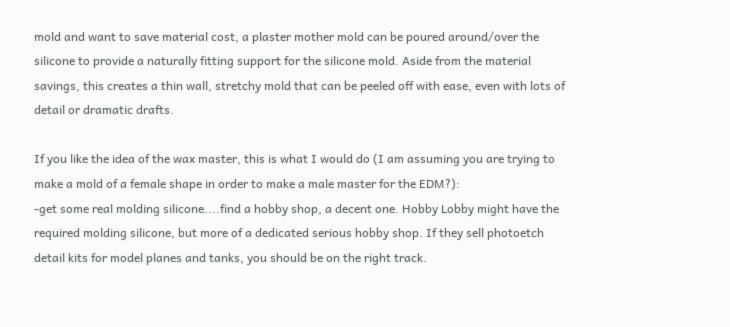mold and want to save material cost, a plaster mother mold can be poured around/over the silicone to provide a naturally fitting support for the silicone mold. Aside from the material savings, this creates a thin wall, stretchy mold that can be peeled off with ease, even with lots of detail or dramatic drafts.

If you like the idea of the wax master, this is what I would do (I am assuming you are trying to make a mold of a female shape in order to make a male master for the EDM?):
-get some real molding silicone....find a hobby shop, a decent one. Hobby Lobby might have the required molding silicone, but more of a dedicated serious hobby shop. If they sell photoetch detail kits for model planes and tanks, you should be on the right track.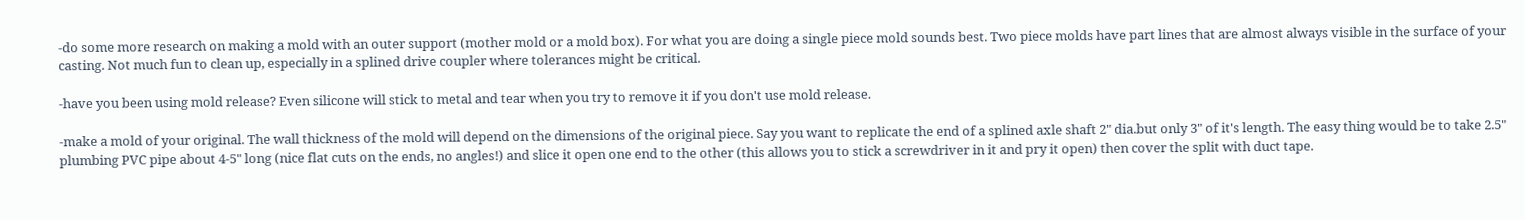-do some more research on making a mold with an outer support (mother mold or a mold box). For what you are doing a single piece mold sounds best. Two piece molds have part lines that are almost always visible in the surface of your casting. Not much fun to clean up, especially in a splined drive coupler where tolerances might be critical.

-have you been using mold release? Even silicone will stick to metal and tear when you try to remove it if you don't use mold release.

-make a mold of your original. The wall thickness of the mold will depend on the dimensions of the original piece. Say you want to replicate the end of a splined axle shaft 2" dia.but only 3" of it's length. The easy thing would be to take 2.5" plumbing PVC pipe about 4-5" long (nice flat cuts on the ends, no angles!) and slice it open one end to the other (this allows you to stick a screwdriver in it and pry it open) then cover the split with duct tape.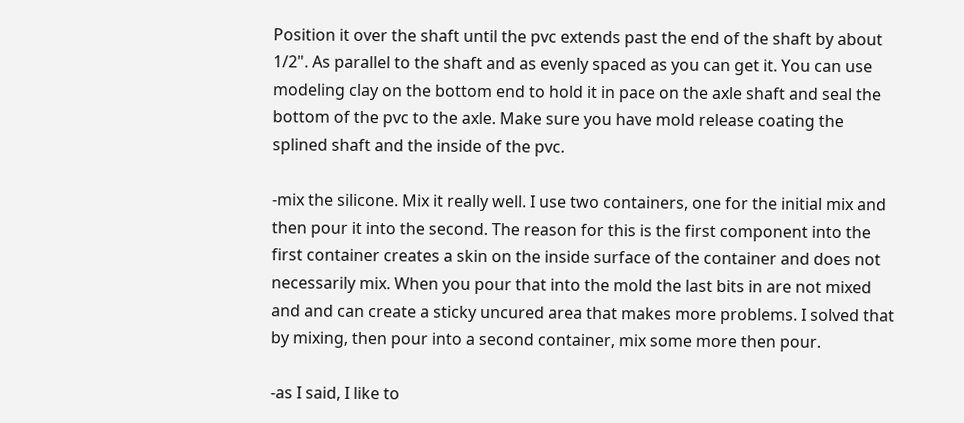Position it over the shaft until the pvc extends past the end of the shaft by about 1/2". As parallel to the shaft and as evenly spaced as you can get it. You can use modeling clay on the bottom end to hold it in pace on the axle shaft and seal the bottom of the pvc to the axle. Make sure you have mold release coating the splined shaft and the inside of the pvc.

-mix the silicone. Mix it really well. I use two containers, one for the initial mix and then pour it into the second. The reason for this is the first component into the first container creates a skin on the inside surface of the container and does not necessarily mix. When you pour that into the mold the last bits in are not mixed and and can create a sticky uncured area that makes more problems. I solved that by mixing, then pour into a second container, mix some more then pour.

-as I said, I like to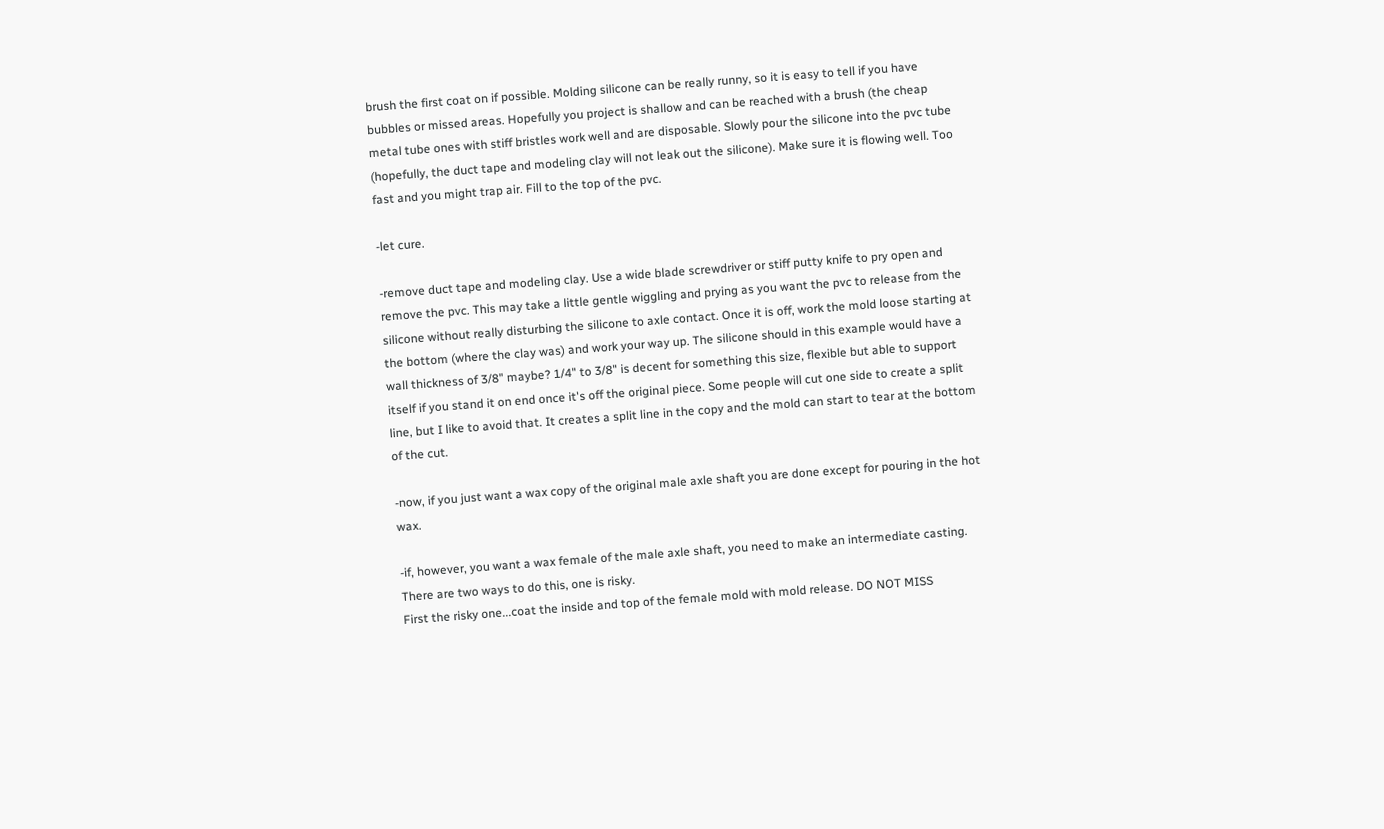brush the first coat on if possible. Molding silicone can be really runny, so it is easy to tell if you have bubbles or missed areas. Hopefully you project is shallow and can be reached with a brush (the cheap metal tube ones with stiff bristles work well and are disposable. Slowly pour the silicone into the pvc tube (hopefully, the duct tape and modeling clay will not leak out the silicone). Make sure it is flowing well. Too fast and you might trap air. Fill to the top of the pvc.

-let cure.

-remove duct tape and modeling clay. Use a wide blade screwdriver or stiff putty knife to pry open and remove the pvc. This may take a little gentle wiggling and prying as you want the pvc to release from the silicone without really disturbing the silicone to axle contact. Once it is off, work the mold loose starting at the bottom (where the clay was) and work your way up. The silicone should in this example would have a wall thickness of 3/8" maybe? 1/4" to 3/8" is decent for something this size, flexible but able to support itself if you stand it on end once it's off the original piece. Some people will cut one side to create a split line, but I like to avoid that. It creates a split line in the copy and the mold can start to tear at the bottom of the cut.

-now, if you just want a wax copy of the original male axle shaft you are done except for pouring in the hot wax.

-if, however, you want a wax female of the male axle shaft, you need to make an intermediate casting. There are two ways to do this, one is risky.
First the risky one...coat the inside and top of the female mold with mold release. DO NOT MISS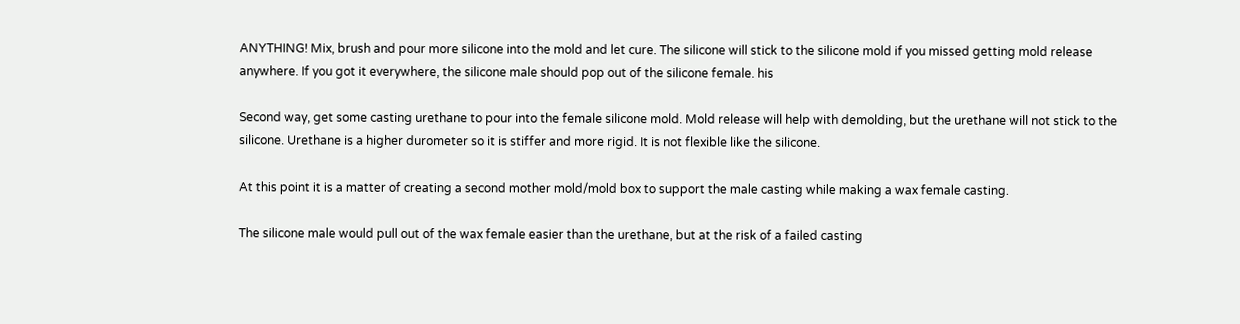ANYTHING! Mix, brush and pour more silicone into the mold and let cure. The silicone will stick to the silicone mold if you missed getting mold release anywhere. If you got it everywhere, the silicone male should pop out of the silicone female. his

Second way, get some casting urethane to pour into the female silicone mold. Mold release will help with demolding, but the urethane will not stick to the silicone. Urethane is a higher durometer so it is stiffer and more rigid. It is not flexible like the silicone.

At this point it is a matter of creating a second mother mold/mold box to support the male casting while making a wax female casting.

The silicone male would pull out of the wax female easier than the urethane, but at the risk of a failed casting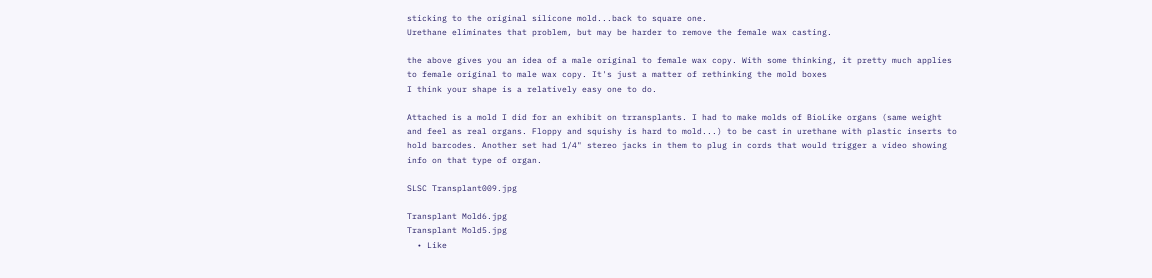sticking to the original silicone mold...back to square one.
Urethane eliminates that problem, but may be harder to remove the female wax casting.

the above gives you an idea of a male original to female wax copy. With some thinking, it pretty much applies to female original to male wax copy. It's just a matter of rethinking the mold boxes
I think your shape is a relatively easy one to do.

Attached is a mold I did for an exhibit on trransplants. I had to make molds of BioLike organs (same weight and feel as real organs. Floppy and squishy is hard to mold...) to be cast in urethane with plastic inserts to hold barcodes. Another set had 1/4" stereo jacks in them to plug in cords that would trigger a video showing info on that type of organ.

SLSC Transplant009.jpg

Transplant Mold6.jpg
Transplant Mold5.jpg
  • Like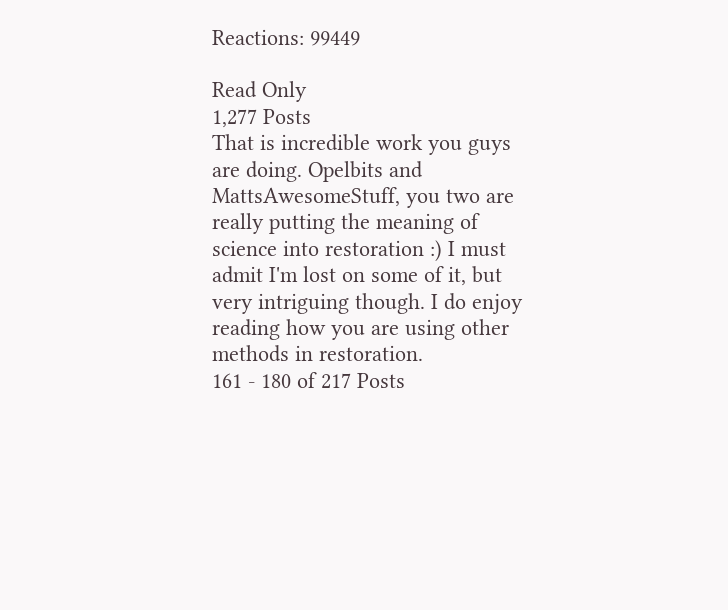Reactions: 99449

Read Only
1,277 Posts
That is incredible work you guys are doing. Opelbits and MattsAwesomeStuff, you two are really putting the meaning of science into restoration :) I must admit I'm lost on some of it, but very intriguing though. I do enjoy reading how you are using other methods in restoration.
161 - 180 of 217 Posts